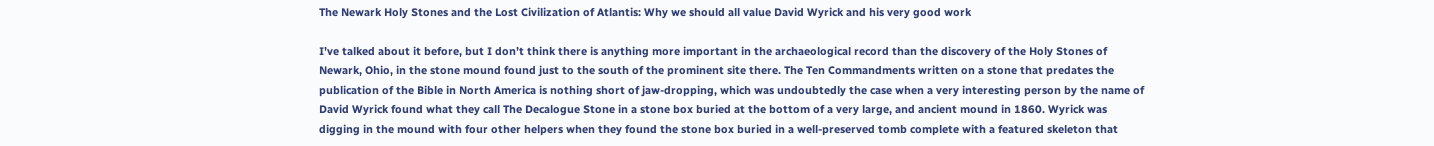The Newark Holy Stones and the Lost Civilization of Atlantis: Why we should all value David Wyrick and his very good work

I’ve talked about it before, but I don’t think there is anything more important in the archaeological record than the discovery of the Holy Stones of Newark, Ohio, in the stone mound found just to the south of the prominent site there. The Ten Commandments written on a stone that predates the publication of the Bible in North America is nothing short of jaw-dropping, which was undoubtedly the case when a very interesting person by the name of David Wyrick found what they call The Decalogue Stone in a stone box buried at the bottom of a very large, and ancient mound in 1860. Wyrick was digging in the mound with four other helpers when they found the stone box buried in a well-preserved tomb complete with a featured skeleton that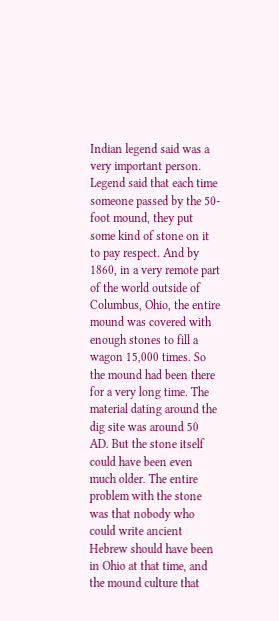Indian legend said was a very important person. Legend said that each time someone passed by the 50-foot mound, they put some kind of stone on it to pay respect. And by 1860, in a very remote part of the world outside of Columbus, Ohio, the entire mound was covered with enough stones to fill a wagon 15,000 times. So the mound had been there for a very long time. The material dating around the dig site was around 50 AD. But the stone itself could have been even much older. The entire problem with the stone was that nobody who could write ancient Hebrew should have been in Ohio at that time, and the mound culture that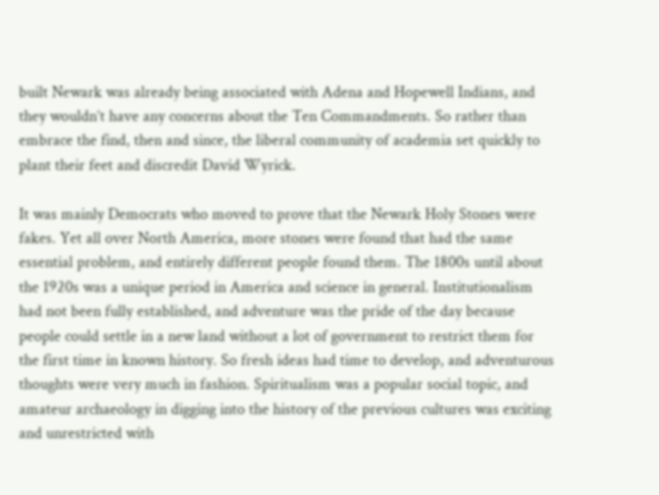built Newark was already being associated with Adena and Hopewell Indians, and they wouldn’t have any concerns about the Ten Commandments. So rather than embrace the find, then and since, the liberal community of academia set quickly to plant their feet and discredit David Wyrick.

It was mainly Democrats who moved to prove that the Newark Holy Stones were fakes. Yet all over North America, more stones were found that had the same essential problem, and entirely different people found them. The 1800s until about the 1920s was a unique period in America and science in general. Institutionalism had not been fully established, and adventure was the pride of the day because people could settle in a new land without a lot of government to restrict them for the first time in known history. So fresh ideas had time to develop, and adventurous thoughts were very much in fashion. Spiritualism was a popular social topic, and amateur archaeology in digging into the history of the previous cultures was exciting and unrestricted with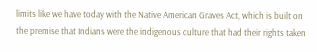limits like we have today with the Native American Graves Act, which is built on the premise that Indians were the indigenous culture that had their rights taken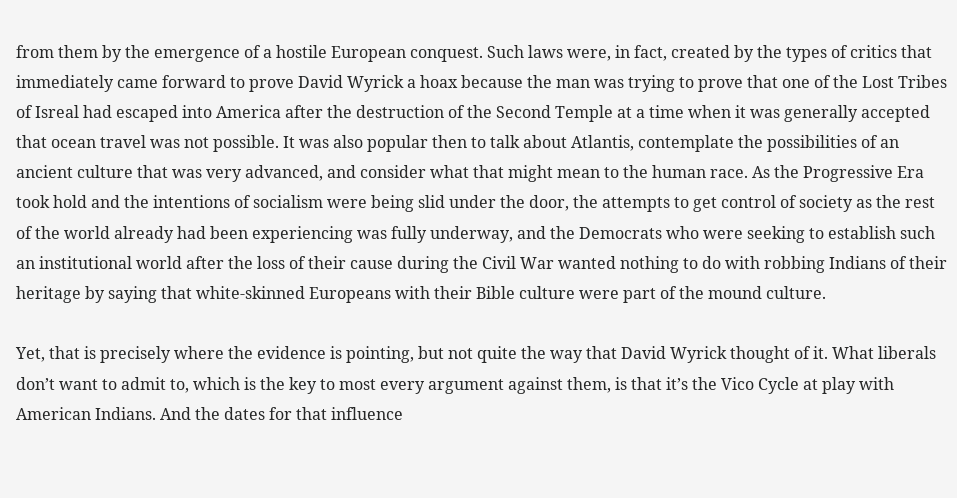from them by the emergence of a hostile European conquest. Such laws were, in fact, created by the types of critics that immediately came forward to prove David Wyrick a hoax because the man was trying to prove that one of the Lost Tribes of Isreal had escaped into America after the destruction of the Second Temple at a time when it was generally accepted that ocean travel was not possible. It was also popular then to talk about Atlantis, contemplate the possibilities of an ancient culture that was very advanced, and consider what that might mean to the human race. As the Progressive Era took hold and the intentions of socialism were being slid under the door, the attempts to get control of society as the rest of the world already had been experiencing was fully underway, and the Democrats who were seeking to establish such an institutional world after the loss of their cause during the Civil War wanted nothing to do with robbing Indians of their heritage by saying that white-skinned Europeans with their Bible culture were part of the mound culture.

Yet, that is precisely where the evidence is pointing, but not quite the way that David Wyrick thought of it. What liberals don’t want to admit to, which is the key to most every argument against them, is that it’s the Vico Cycle at play with American Indians. And the dates for that influence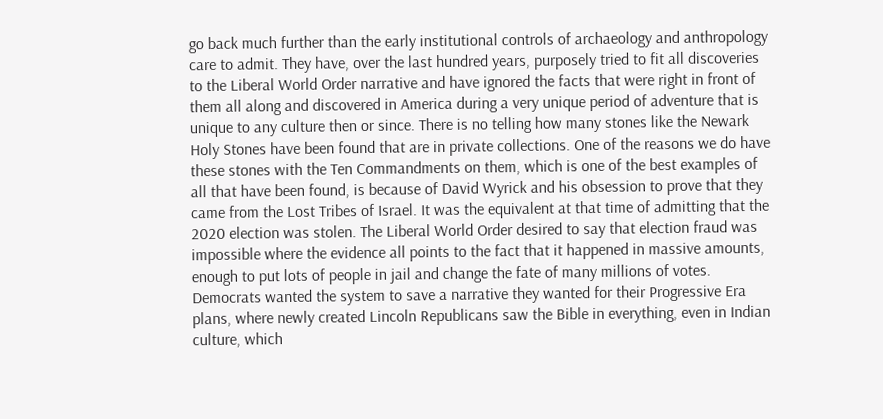go back much further than the early institutional controls of archaeology and anthropology care to admit. They have, over the last hundred years, purposely tried to fit all discoveries to the Liberal World Order narrative and have ignored the facts that were right in front of them all along and discovered in America during a very unique period of adventure that is unique to any culture then or since. There is no telling how many stones like the Newark Holy Stones have been found that are in private collections. One of the reasons we do have these stones with the Ten Commandments on them, which is one of the best examples of all that have been found, is because of David Wyrick and his obsession to prove that they came from the Lost Tribes of Israel. It was the equivalent at that time of admitting that the 2020 election was stolen. The Liberal World Order desired to say that election fraud was impossible where the evidence all points to the fact that it happened in massive amounts, enough to put lots of people in jail and change the fate of many millions of votes. Democrats wanted the system to save a narrative they wanted for their Progressive Era plans, where newly created Lincoln Republicans saw the Bible in everything, even in Indian culture, which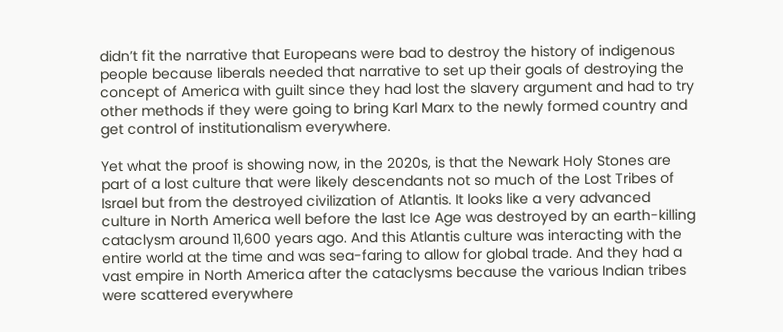didn’t fit the narrative that Europeans were bad to destroy the history of indigenous people because liberals needed that narrative to set up their goals of destroying the concept of America with guilt since they had lost the slavery argument and had to try other methods if they were going to bring Karl Marx to the newly formed country and get control of institutionalism everywhere.

Yet what the proof is showing now, in the 2020s, is that the Newark Holy Stones are part of a lost culture that were likely descendants not so much of the Lost Tribes of Israel but from the destroyed civilization of Atlantis. It looks like a very advanced culture in North America well before the last Ice Age was destroyed by an earth-killing cataclysm around 11,600 years ago. And this Atlantis culture was interacting with the entire world at the time and was sea-faring to allow for global trade. And they had a vast empire in North America after the cataclysms because the various Indian tribes were scattered everywhere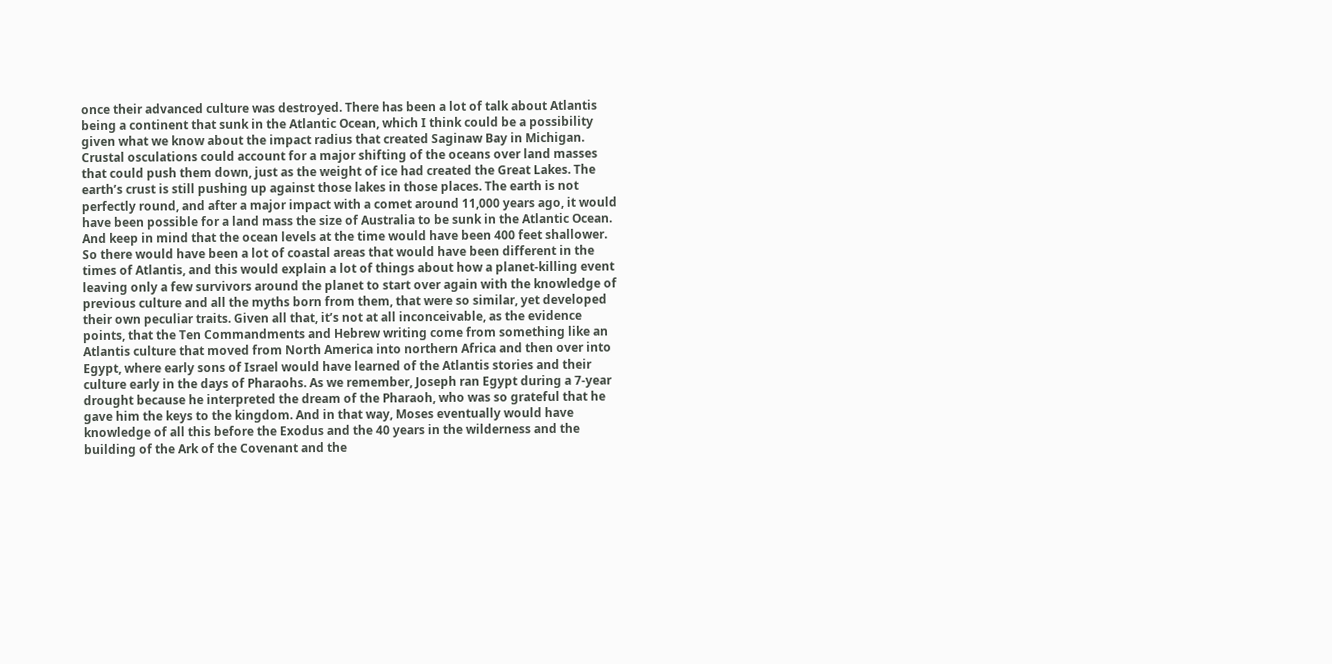once their advanced culture was destroyed. There has been a lot of talk about Atlantis being a continent that sunk in the Atlantic Ocean, which I think could be a possibility given what we know about the impact radius that created Saginaw Bay in Michigan. Crustal osculations could account for a major shifting of the oceans over land masses that could push them down, just as the weight of ice had created the Great Lakes. The earth’s crust is still pushing up against those lakes in those places. The earth is not perfectly round, and after a major impact with a comet around 11,000 years ago, it would have been possible for a land mass the size of Australia to be sunk in the Atlantic Ocean. And keep in mind that the ocean levels at the time would have been 400 feet shallower. So there would have been a lot of coastal areas that would have been different in the times of Atlantis, and this would explain a lot of things about how a planet-killing event leaving only a few survivors around the planet to start over again with the knowledge of previous culture and all the myths born from them, that were so similar, yet developed their own peculiar traits. Given all that, it’s not at all inconceivable, as the evidence points, that the Ten Commandments and Hebrew writing come from something like an Atlantis culture that moved from North America into northern Africa and then over into Egypt, where early sons of Israel would have learned of the Atlantis stories and their culture early in the days of Pharaohs. As we remember, Joseph ran Egypt during a 7-year drought because he interpreted the dream of the Pharaoh, who was so grateful that he gave him the keys to the kingdom. And in that way, Moses eventually would have knowledge of all this before the Exodus and the 40 years in the wilderness and the building of the Ark of the Covenant and the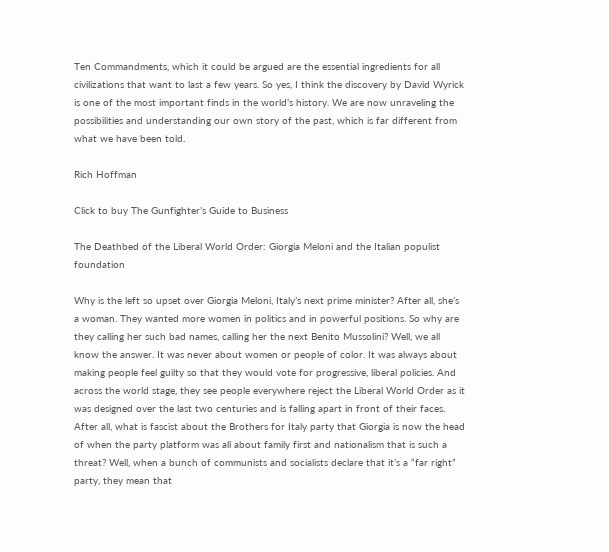Ten Commandments, which it could be argued are the essential ingredients for all civilizations that want to last a few years. So yes, I think the discovery by David Wyrick is one of the most important finds in the world’s history. We are now unraveling the possibilities and understanding our own story of the past, which is far different from what we have been told.

Rich Hoffman

Click to buy The Gunfighter’s Guide to Business

The Deathbed of the Liberal World Order: Giorgia Meloni and the Italian populist foundation

Why is the left so upset over Giorgia Meloni, Italy’s next prime minister? After all, she’s a woman. They wanted more women in politics and in powerful positions. So why are they calling her such bad names, calling her the next Benito Mussolini? Well, we all know the answer. It was never about women or people of color. It was always about making people feel guilty so that they would vote for progressive, liberal policies. And across the world stage, they see people everywhere reject the Liberal World Order as it was designed over the last two centuries and is falling apart in front of their faces. After all, what is fascist about the Brothers for Italy party that Giorgia is now the head of when the party platform was all about family first and nationalism that is such a threat? Well, when a bunch of communists and socialists declare that it’s a “far right” party, they mean that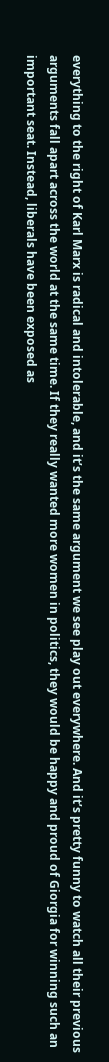everything to the right of Karl Marx is radical and intolerable, and it’s the same argument we see play out everywhere. And it’s pretty funny to watch all their previous arguments fall apart across the world at the same time. If they really wanted more women in politics, they would be happy and proud of Giorgia for winning such an important seat. Instead, liberals have been exposed as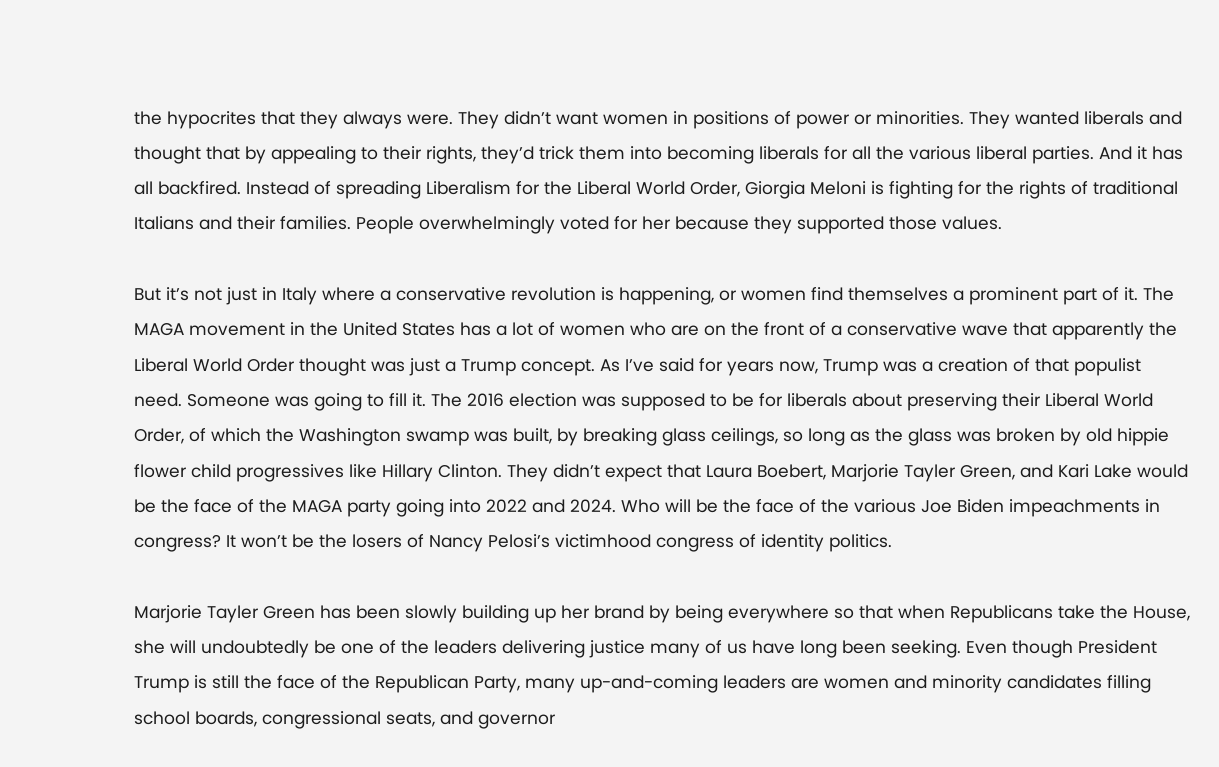the hypocrites that they always were. They didn’t want women in positions of power or minorities. They wanted liberals and thought that by appealing to their rights, they’d trick them into becoming liberals for all the various liberal parties. And it has all backfired. Instead of spreading Liberalism for the Liberal World Order, Giorgia Meloni is fighting for the rights of traditional Italians and their families. People overwhelmingly voted for her because they supported those values.

But it’s not just in Italy where a conservative revolution is happening, or women find themselves a prominent part of it. The MAGA movement in the United States has a lot of women who are on the front of a conservative wave that apparently the Liberal World Order thought was just a Trump concept. As I’ve said for years now, Trump was a creation of that populist need. Someone was going to fill it. The 2016 election was supposed to be for liberals about preserving their Liberal World Order, of which the Washington swamp was built, by breaking glass ceilings, so long as the glass was broken by old hippie flower child progressives like Hillary Clinton. They didn’t expect that Laura Boebert, Marjorie Tayler Green, and Kari Lake would be the face of the MAGA party going into 2022 and 2024. Who will be the face of the various Joe Biden impeachments in congress? It won’t be the losers of Nancy Pelosi’s victimhood congress of identity politics.

Marjorie Tayler Green has been slowly building up her brand by being everywhere so that when Republicans take the House, she will undoubtedly be one of the leaders delivering justice many of us have long been seeking. Even though President Trump is still the face of the Republican Party, many up-and-coming leaders are women and minority candidates filling school boards, congressional seats, and governor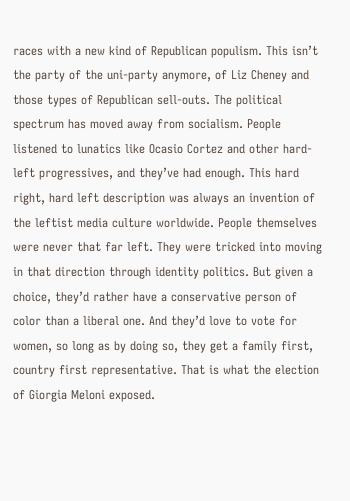races with a new kind of Republican populism. This isn’t the party of the uni-party anymore, of Liz Cheney and those types of Republican sell-outs. The political spectrum has moved away from socialism. People listened to lunatics like Ocasio Cortez and other hard-left progressives, and they’ve had enough. This hard right, hard left description was always an invention of the leftist media culture worldwide. People themselves were never that far left. They were tricked into moving in that direction through identity politics. But given a choice, they’d rather have a conservative person of color than a liberal one. And they’d love to vote for women, so long as by doing so, they get a family first, country first representative. That is what the election of Giorgia Meloni exposed.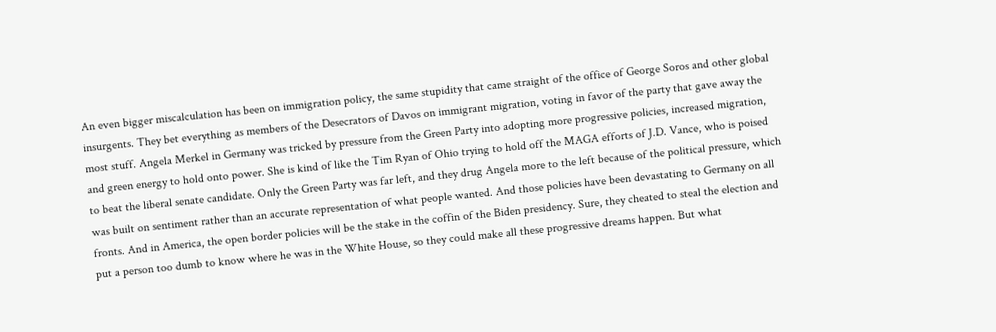An even bigger miscalculation has been on immigration policy, the same stupidity that came straight of the office of George Soros and other global insurgents. They bet everything as members of the Desecrators of Davos on immigrant migration, voting in favor of the party that gave away the most stuff. Angela Merkel in Germany was tricked by pressure from the Green Party into adopting more progressive policies, increased migration, and green energy to hold onto power. She is kind of like the Tim Ryan of Ohio trying to hold off the MAGA efforts of J.D. Vance, who is poised to beat the liberal senate candidate. Only the Green Party was far left, and they drug Angela more to the left because of the political pressure, which was built on sentiment rather than an accurate representation of what people wanted. And those policies have been devastating to Germany on all fronts. And in America, the open border policies will be the stake in the coffin of the Biden presidency. Sure, they cheated to steal the election and put a person too dumb to know where he was in the White House, so they could make all these progressive dreams happen. But what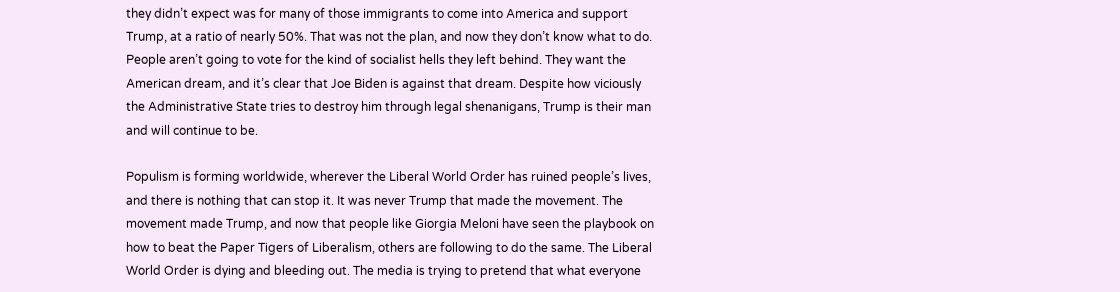they didn’t expect was for many of those immigrants to come into America and support Trump, at a ratio of nearly 50%. That was not the plan, and now they don’t know what to do. People aren’t going to vote for the kind of socialist hells they left behind. They want the American dream, and it’s clear that Joe Biden is against that dream. Despite how viciously the Administrative State tries to destroy him through legal shenanigans, Trump is their man and will continue to be.

Populism is forming worldwide, wherever the Liberal World Order has ruined people’s lives, and there is nothing that can stop it. It was never Trump that made the movement. The movement made Trump, and now that people like Giorgia Meloni have seen the playbook on how to beat the Paper Tigers of Liberalism, others are following to do the same. The Liberal World Order is dying and bleeding out. The media is trying to pretend that what everyone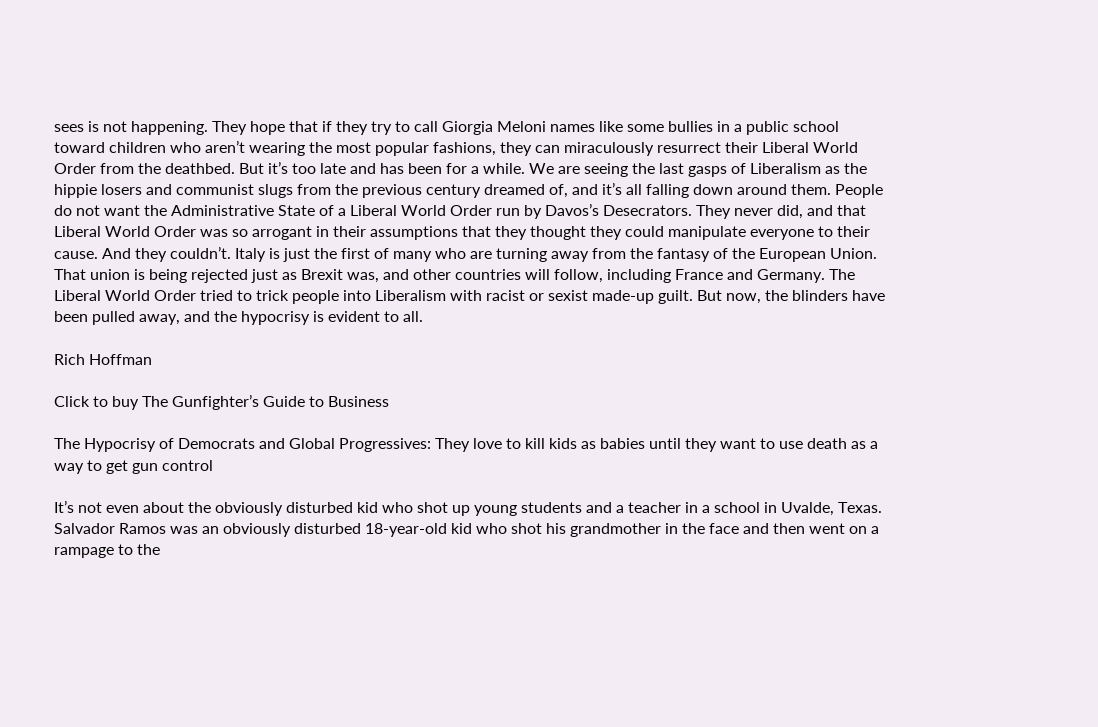sees is not happening. They hope that if they try to call Giorgia Meloni names like some bullies in a public school toward children who aren’t wearing the most popular fashions, they can miraculously resurrect their Liberal World Order from the deathbed. But it’s too late and has been for a while. We are seeing the last gasps of Liberalism as the hippie losers and communist slugs from the previous century dreamed of, and it’s all falling down around them. People do not want the Administrative State of a Liberal World Order run by Davos’s Desecrators. They never did, and that Liberal World Order was so arrogant in their assumptions that they thought they could manipulate everyone to their cause. And they couldn’t. Italy is just the first of many who are turning away from the fantasy of the European Union. That union is being rejected just as Brexit was, and other countries will follow, including France and Germany. The Liberal World Order tried to trick people into Liberalism with racist or sexist made-up guilt. But now, the blinders have been pulled away, and the hypocrisy is evident to all.

Rich Hoffman

Click to buy The Gunfighter’s Guide to Business

The Hypocrisy of Democrats and Global Progressives: They love to kill kids as babies until they want to use death as a way to get gun control

It’s not even about the obviously disturbed kid who shot up young students and a teacher in a school in Uvalde, Texas. Salvador Ramos was an obviously disturbed 18-year-old kid who shot his grandmother in the face and then went on a rampage to the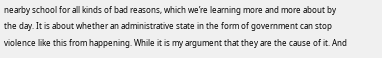nearby school for all kinds of bad reasons, which we’re learning more and more about by the day. It is about whether an administrative state in the form of government can stop violence like this from happening. While it is my argument that they are the cause of it. And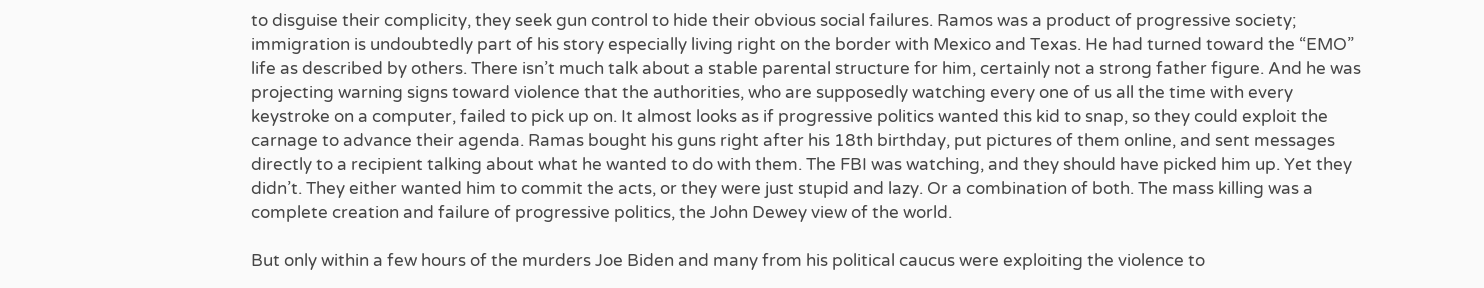to disguise their complicity, they seek gun control to hide their obvious social failures. Ramos was a product of progressive society; immigration is undoubtedly part of his story especially living right on the border with Mexico and Texas. He had turned toward the “EMO” life as described by others. There isn’t much talk about a stable parental structure for him, certainly not a strong father figure. And he was projecting warning signs toward violence that the authorities, who are supposedly watching every one of us all the time with every keystroke on a computer, failed to pick up on. It almost looks as if progressive politics wanted this kid to snap, so they could exploit the carnage to advance their agenda. Ramas bought his guns right after his 18th birthday, put pictures of them online, and sent messages directly to a recipient talking about what he wanted to do with them. The FBI was watching, and they should have picked him up. Yet they didn’t. They either wanted him to commit the acts, or they were just stupid and lazy. Or a combination of both. The mass killing was a complete creation and failure of progressive politics, the John Dewey view of the world.

But only within a few hours of the murders Joe Biden and many from his political caucus were exploiting the violence to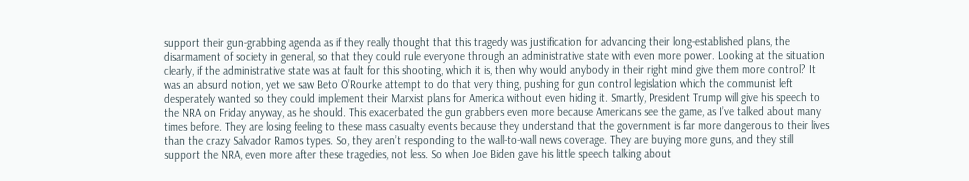support their gun-grabbing agenda as if they really thought that this tragedy was justification for advancing their long-established plans, the disarmament of society in general, so that they could rule everyone through an administrative state with even more power. Looking at the situation clearly, if the administrative state was at fault for this shooting, which it is, then why would anybody in their right mind give them more control? It was an absurd notion, yet we saw Beto O’Rourke attempt to do that very thing, pushing for gun control legislation which the communist left desperately wanted so they could implement their Marxist plans for America without even hiding it. Smartly, President Trump will give his speech to the NRA on Friday anyway, as he should. This exacerbated the gun grabbers even more because Americans see the game, as I’ve talked about many times before. They are losing feeling to these mass casualty events because they understand that the government is far more dangerous to their lives than the crazy Salvador Ramos types. So, they aren’t responding to the wall-to-wall news coverage. They are buying more guns, and they still support the NRA, even more after these tragedies, not less. So when Joe Biden gave his little speech talking about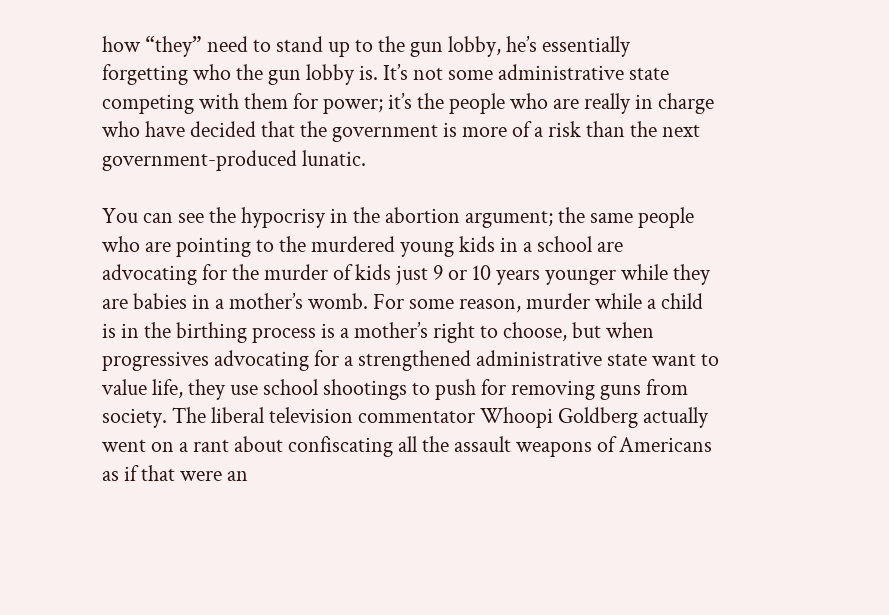how “they” need to stand up to the gun lobby, he’s essentially forgetting who the gun lobby is. It’s not some administrative state competing with them for power; it’s the people who are really in charge who have decided that the government is more of a risk than the next government-produced lunatic.

You can see the hypocrisy in the abortion argument; the same people who are pointing to the murdered young kids in a school are advocating for the murder of kids just 9 or 10 years younger while they are babies in a mother’s womb. For some reason, murder while a child is in the birthing process is a mother’s right to choose, but when progressives advocating for a strengthened administrative state want to value life, they use school shootings to push for removing guns from society. The liberal television commentator Whoopi Goldberg actually went on a rant about confiscating all the assault weapons of Americans as if that were an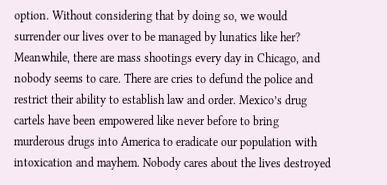option. Without considering that by doing so, we would surrender our lives over to be managed by lunatics like her? Meanwhile, there are mass shootings every day in Chicago, and nobody seems to care. There are cries to defund the police and restrict their ability to establish law and order. Mexico’s drug cartels have been empowered like never before to bring murderous drugs into America to eradicate our population with intoxication and mayhem. Nobody cares about the lives destroyed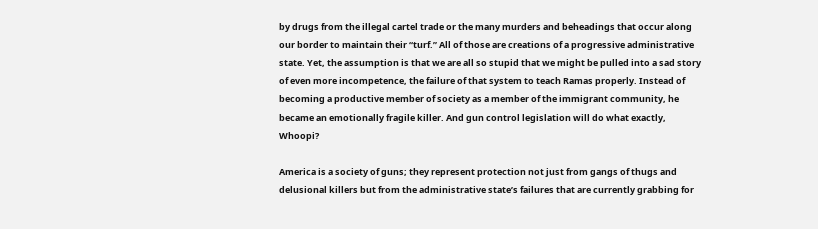by drugs from the illegal cartel trade or the many murders and beheadings that occur along our border to maintain their “turf.” All of those are creations of a progressive administrative state. Yet, the assumption is that we are all so stupid that we might be pulled into a sad story of even more incompetence, the failure of that system to teach Ramas properly. Instead of becoming a productive member of society as a member of the immigrant community, he became an emotionally fragile killer. And gun control legislation will do what exactly, Whoopi?

America is a society of guns; they represent protection not just from gangs of thugs and delusional killers but from the administrative state’s failures that are currently grabbing for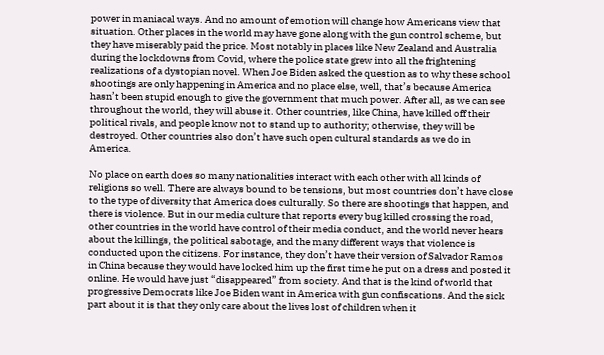power in maniacal ways. And no amount of emotion will change how Americans view that situation. Other places in the world may have gone along with the gun control scheme, but they have miserably paid the price. Most notably in places like New Zealand and Australia during the lockdowns from Covid, where the police state grew into all the frightening realizations of a dystopian novel. When Joe Biden asked the question as to why these school shootings are only happening in America and no place else, well, that’s because America hasn’t been stupid enough to give the government that much power. After all, as we can see throughout the world, they will abuse it. Other countries, like China, have killed off their political rivals, and people know not to stand up to authority; otherwise, they will be destroyed. Other countries also don’t have such open cultural standards as we do in America.

No place on earth does so many nationalities interact with each other with all kinds of religions so well. There are always bound to be tensions, but most countries don’t have close to the type of diversity that America does culturally. So there are shootings that happen, and there is violence. But in our media culture that reports every bug killed crossing the road, other countries in the world have control of their media conduct, and the world never hears about the killings, the political sabotage, and the many different ways that violence is conducted upon the citizens. For instance, they don’t have their version of Salvador Ramos in China because they would have locked him up the first time he put on a dress and posted it online. He would have just “disappeared” from society. And that is the kind of world that progressive Democrats like Joe Biden want in America with gun confiscations. And the sick part about it is that they only care about the lives lost of children when it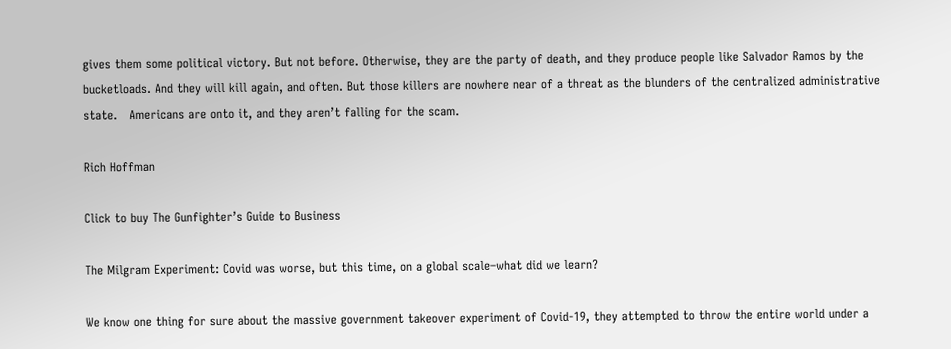gives them some political victory. But not before. Otherwise, they are the party of death, and they produce people like Salvador Ramos by the bucketloads. And they will kill again, and often. But those killers are nowhere near of a threat as the blunders of the centralized administrative state.   Americans are onto it, and they aren’t falling for the scam.

Rich Hoffman

Click to buy The Gunfighter’s Guide to Business

The Milgram Experiment: Covid was worse, but this time, on a global scale–what did we learn?

We know one thing for sure about the massive government takeover experiment of Covid-19, they attempted to throw the entire world under a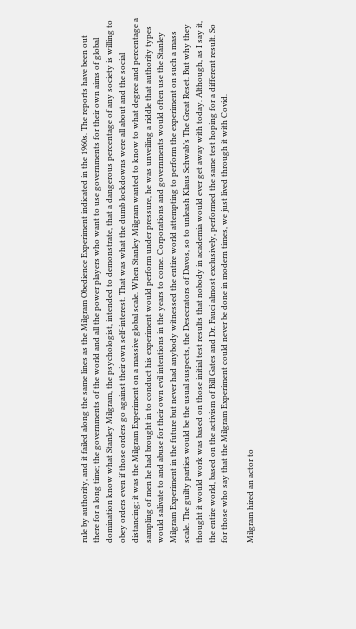rule by authority, and it failed along the same lines as the Milgram Obedience Experiment indicated in the 1960s. The reports have been out there for a long time; the governments of the world and all the power players who want to use governments for their own aims of global domination know what Stanley Milgram, the psychologist, intended to demonstrate, that a dangerous percentage of any society is willing to obey orders even if those orders go against their own self-interest. That was what the dumb lockdowns were all about and the social distancing; it was the Milgram Experiment on a massive global scale. When Stanley Milgram wanted to know to what degree and percentage a sampling of men he had brought in to conduct his experiment would perform under pressure, he was unveiling a riddle that authority types would salivate to and abuse for their own evil intentions in the years to come. Corporations and governments would often use the Stanley Milgram Experiment in the future but never had anybody witnessed the entire world attempting to perform the experiment on such a mass scale. The guilty parties would be the usual suspects, the Desecrators of Davos, so to unleash Klaus Schwab’s The Great Reset. But why they thought it would work was based on those initial test results that nobody in academia would ever get away with today. Although, as I say it, the entire world, based on the activism of Bill Gates and Dr. Fauci almost exclusively, performed the same test hoping for a different result. So for those who say that the Milgram Experiment could never be done in modern times, we just lived through it with Covid.

Milgram hired an actor to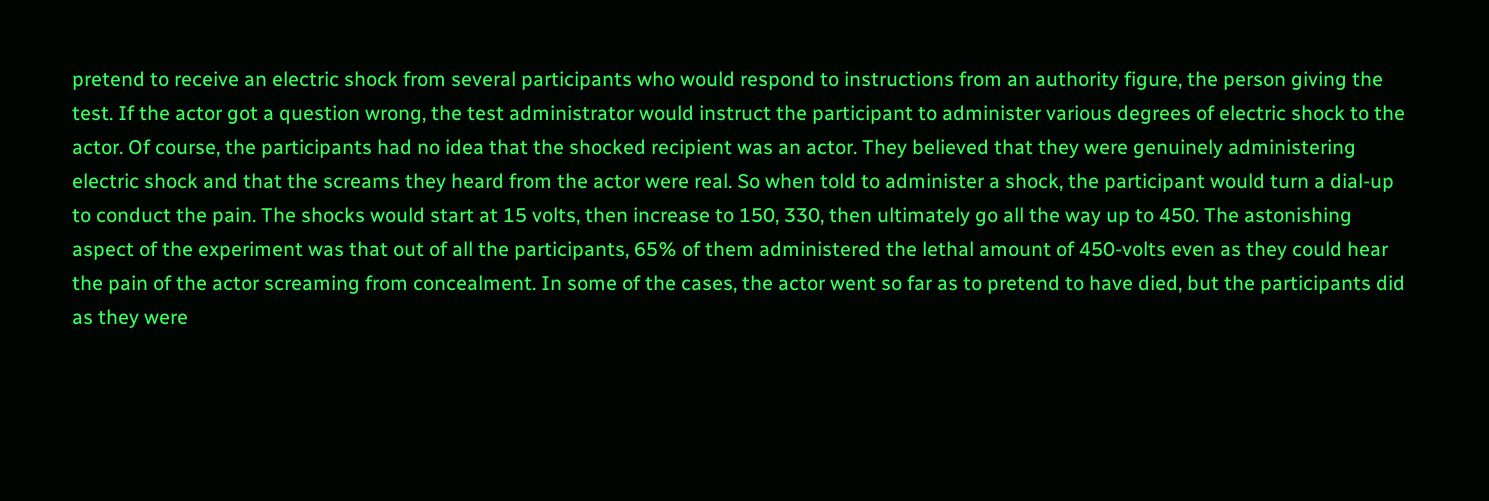pretend to receive an electric shock from several participants who would respond to instructions from an authority figure, the person giving the test. If the actor got a question wrong, the test administrator would instruct the participant to administer various degrees of electric shock to the actor. Of course, the participants had no idea that the shocked recipient was an actor. They believed that they were genuinely administering electric shock and that the screams they heard from the actor were real. So when told to administer a shock, the participant would turn a dial-up to conduct the pain. The shocks would start at 15 volts, then increase to 150, 330, then ultimately go all the way up to 450. The astonishing aspect of the experiment was that out of all the participants, 65% of them administered the lethal amount of 450-volts even as they could hear the pain of the actor screaming from concealment. In some of the cases, the actor went so far as to pretend to have died, but the participants did as they were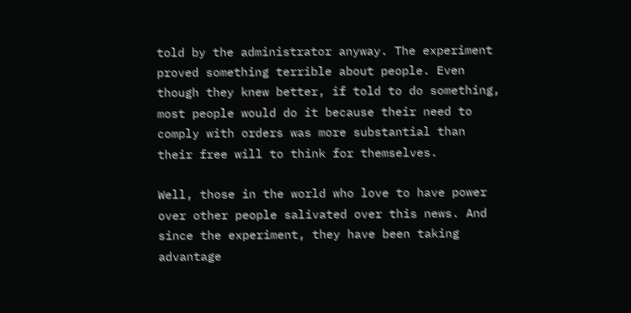told by the administrator anyway. The experiment proved something terrible about people. Even though they knew better, if told to do something, most people would do it because their need to comply with orders was more substantial than their free will to think for themselves.

Well, those in the world who love to have power over other people salivated over this news. And since the experiment, they have been taking advantage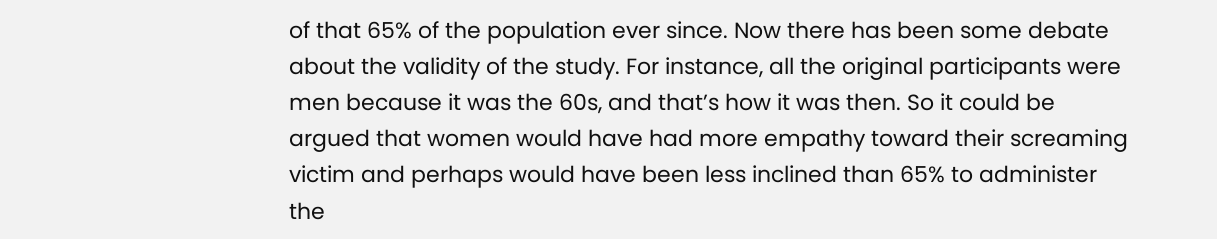of that 65% of the population ever since. Now there has been some debate about the validity of the study. For instance, all the original participants were men because it was the 60s, and that’s how it was then. So it could be argued that women would have had more empathy toward their screaming victim and perhaps would have been less inclined than 65% to administer the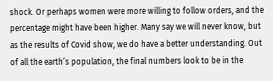shock. Or perhaps women were more willing to follow orders, and the percentage might have been higher. Many say we will never know, but as the results of Covid show, we do have a better understanding. Out of all the earth’s population, the final numbers look to be in the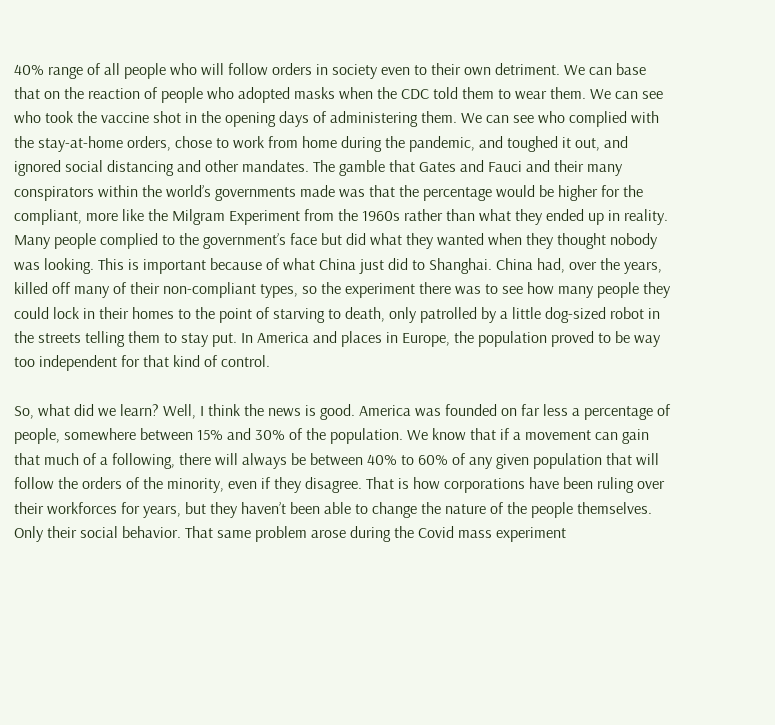40% range of all people who will follow orders in society even to their own detriment. We can base that on the reaction of people who adopted masks when the CDC told them to wear them. We can see who took the vaccine shot in the opening days of administering them. We can see who complied with the stay-at-home orders, chose to work from home during the pandemic, and toughed it out, and ignored social distancing and other mandates. The gamble that Gates and Fauci and their many conspirators within the world’s governments made was that the percentage would be higher for the compliant, more like the Milgram Experiment from the 1960s rather than what they ended up in reality. Many people complied to the government’s face but did what they wanted when they thought nobody was looking. This is important because of what China just did to Shanghai. China had, over the years, killed off many of their non-compliant types, so the experiment there was to see how many people they could lock in their homes to the point of starving to death, only patrolled by a little dog-sized robot in the streets telling them to stay put. In America and places in Europe, the population proved to be way too independent for that kind of control.

So, what did we learn? Well, I think the news is good. America was founded on far less a percentage of people, somewhere between 15% and 30% of the population. We know that if a movement can gain that much of a following, there will always be between 40% to 60% of any given population that will follow the orders of the minority, even if they disagree. That is how corporations have been ruling over their workforces for years, but they haven’t been able to change the nature of the people themselves. Only their social behavior. That same problem arose during the Covid mass experiment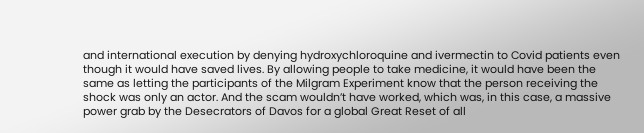and international execution by denying hydroxychloroquine and ivermectin to Covid patients even though it would have saved lives. By allowing people to take medicine, it would have been the same as letting the participants of the Milgram Experiment know that the person receiving the shock was only an actor. And the scam wouldn’t have worked, which was, in this case, a massive power grab by the Desecrators of Davos for a global Great Reset of all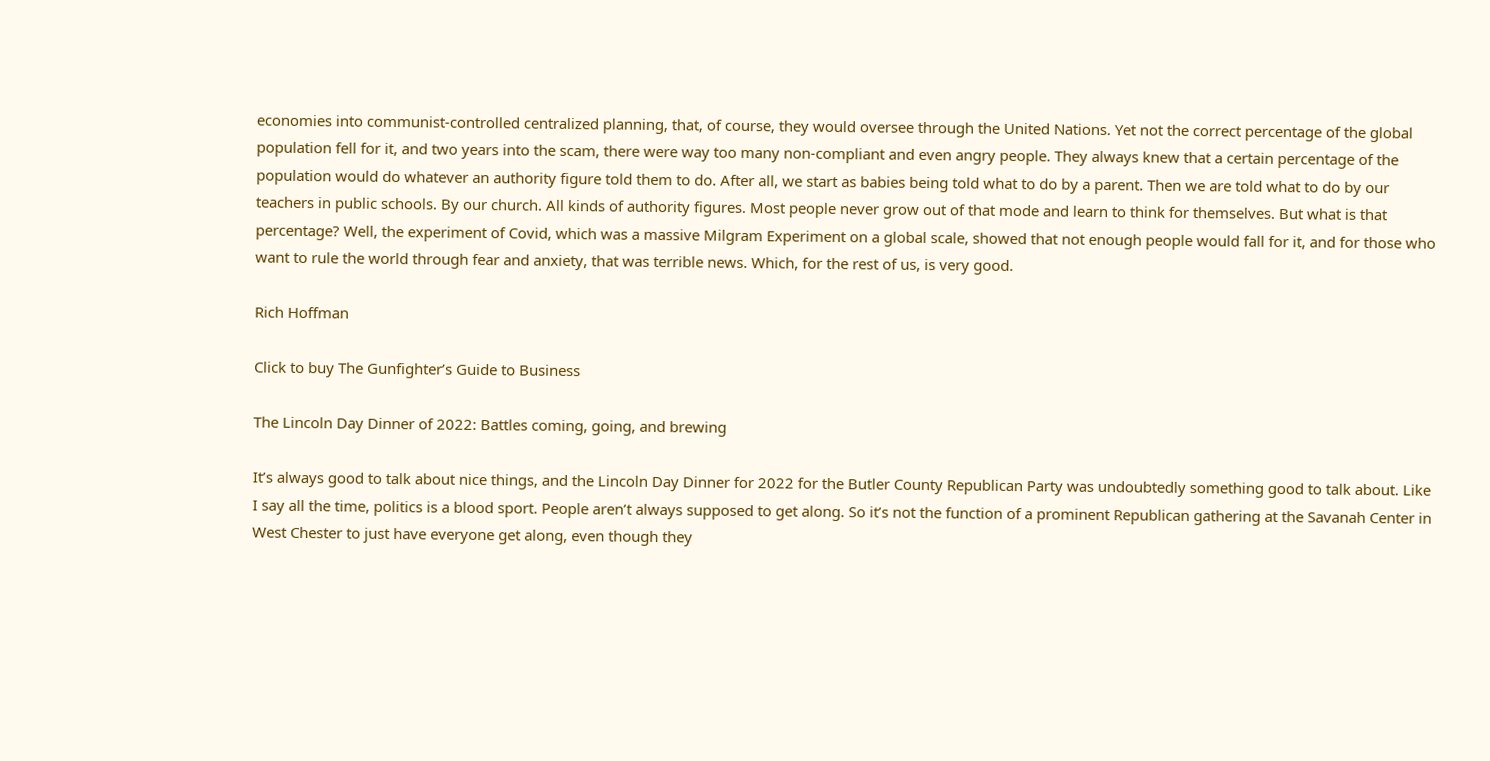economies into communist-controlled centralized planning, that, of course, they would oversee through the United Nations. Yet not the correct percentage of the global population fell for it, and two years into the scam, there were way too many non-compliant and even angry people. They always knew that a certain percentage of the population would do whatever an authority figure told them to do. After all, we start as babies being told what to do by a parent. Then we are told what to do by our teachers in public schools. By our church. All kinds of authority figures. Most people never grow out of that mode and learn to think for themselves. But what is that percentage? Well, the experiment of Covid, which was a massive Milgram Experiment on a global scale, showed that not enough people would fall for it, and for those who want to rule the world through fear and anxiety, that was terrible news. Which, for the rest of us, is very good.

Rich Hoffman

Click to buy The Gunfighter’s Guide to Business

The Lincoln Day Dinner of 2022: Battles coming, going, and brewing

It’s always good to talk about nice things, and the Lincoln Day Dinner for 2022 for the Butler County Republican Party was undoubtedly something good to talk about. Like I say all the time, politics is a blood sport. People aren’t always supposed to get along. So it’s not the function of a prominent Republican gathering at the Savanah Center in West Chester to just have everyone get along, even though they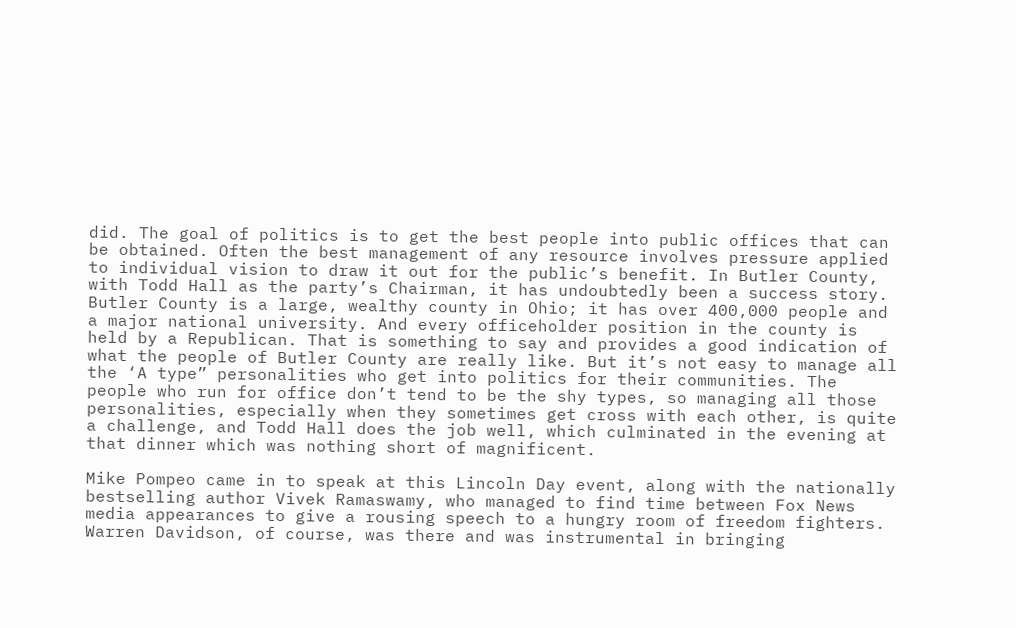did. The goal of politics is to get the best people into public offices that can be obtained. Often the best management of any resource involves pressure applied to individual vision to draw it out for the public’s benefit. In Butler County, with Todd Hall as the party’s Chairman, it has undoubtedly been a success story. Butler County is a large, wealthy county in Ohio; it has over 400,000 people and a major national university. And every officeholder position in the county is held by a Republican. That is something to say and provides a good indication of what the people of Butler County are really like. But it’s not easy to manage all the ‘A type” personalities who get into politics for their communities. The people who run for office don’t tend to be the shy types, so managing all those personalities, especially when they sometimes get cross with each other, is quite a challenge, and Todd Hall does the job well, which culminated in the evening at that dinner which was nothing short of magnificent.

Mike Pompeo came in to speak at this Lincoln Day event, along with the nationally bestselling author Vivek Ramaswamy, who managed to find time between Fox News media appearances to give a rousing speech to a hungry room of freedom fighters. Warren Davidson, of course, was there and was instrumental in bringing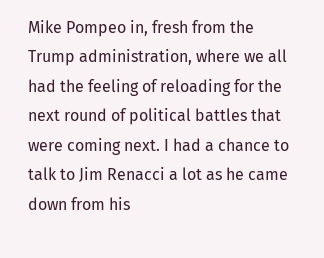Mike Pompeo in, fresh from the Trump administration, where we all had the feeling of reloading for the next round of political battles that were coming next. I had a chance to talk to Jim Renacci a lot as he came down from his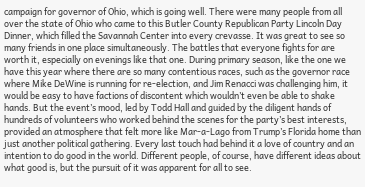campaign for governor of Ohio, which is going well. There were many people from all over the state of Ohio who came to this Butler County Republican Party Lincoln Day Dinner, which filled the Savannah Center into every crevasse. It was great to see so many friends in one place simultaneously. The battles that everyone fights for are worth it, especially on evenings like that one. During primary season, like the one we have this year where there are so many contentious races, such as the governor race where Mike DeWine is running for re-election, and Jim Renacci was challenging him, it would be easy to have factions of discontent which wouldn’t even be able to shake hands. But the event’s mood, led by Todd Hall and guided by the diligent hands of hundreds of volunteers who worked behind the scenes for the party’s best interests, provided an atmosphere that felt more like Mar-a-Lago from Trump’s Florida home than just another political gathering. Every last touch had behind it a love of country and an intention to do good in the world. Different people, of course, have different ideas about what good is, but the pursuit of it was apparent for all to see.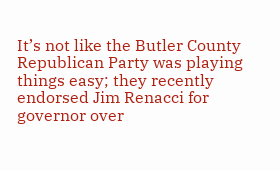It’s not like the Butler County Republican Party was playing things easy; they recently endorsed Jim Renacci for governor over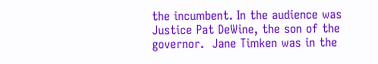the incumbent. In the audience was Justice Pat DeWine, the son of the governor.  Jane Timken was in the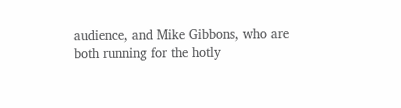audience, and Mike Gibbons, who are both running for the hotly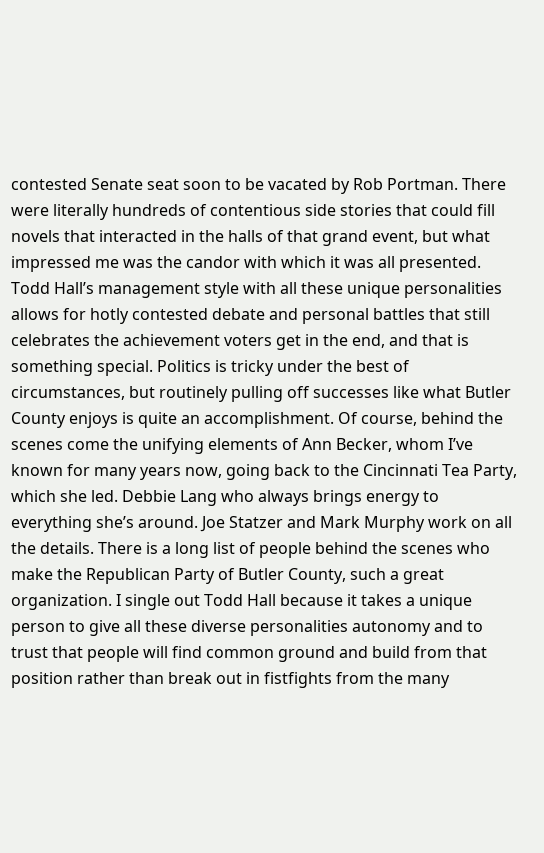contested Senate seat soon to be vacated by Rob Portman. There were literally hundreds of contentious side stories that could fill novels that interacted in the halls of that grand event, but what impressed me was the candor with which it was all presented. Todd Hall’s management style with all these unique personalities allows for hotly contested debate and personal battles that still celebrates the achievement voters get in the end, and that is something special. Politics is tricky under the best of circumstances, but routinely pulling off successes like what Butler County enjoys is quite an accomplishment. Of course, behind the scenes come the unifying elements of Ann Becker, whom I’ve known for many years now, going back to the Cincinnati Tea Party, which she led. Debbie Lang who always brings energy to everything she’s around. Joe Statzer and Mark Murphy work on all the details. There is a long list of people behind the scenes who make the Republican Party of Butler County, such a great organization. I single out Todd Hall because it takes a unique person to give all these diverse personalities autonomy and to trust that people will find common ground and build from that position rather than break out in fistfights from the many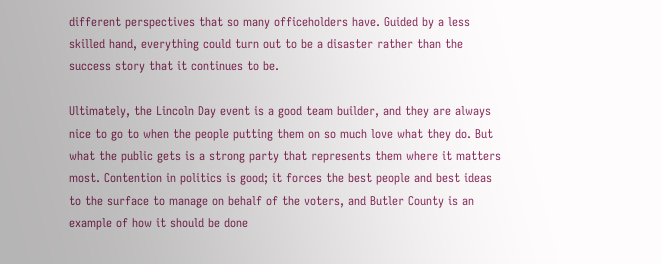different perspectives that so many officeholders have. Guided by a less skilled hand, everything could turn out to be a disaster rather than the success story that it continues to be.

Ultimately, the Lincoln Day event is a good team builder, and they are always nice to go to when the people putting them on so much love what they do. But what the public gets is a strong party that represents them where it matters most. Contention in politics is good; it forces the best people and best ideas to the surface to manage on behalf of the voters, and Butler County is an example of how it should be done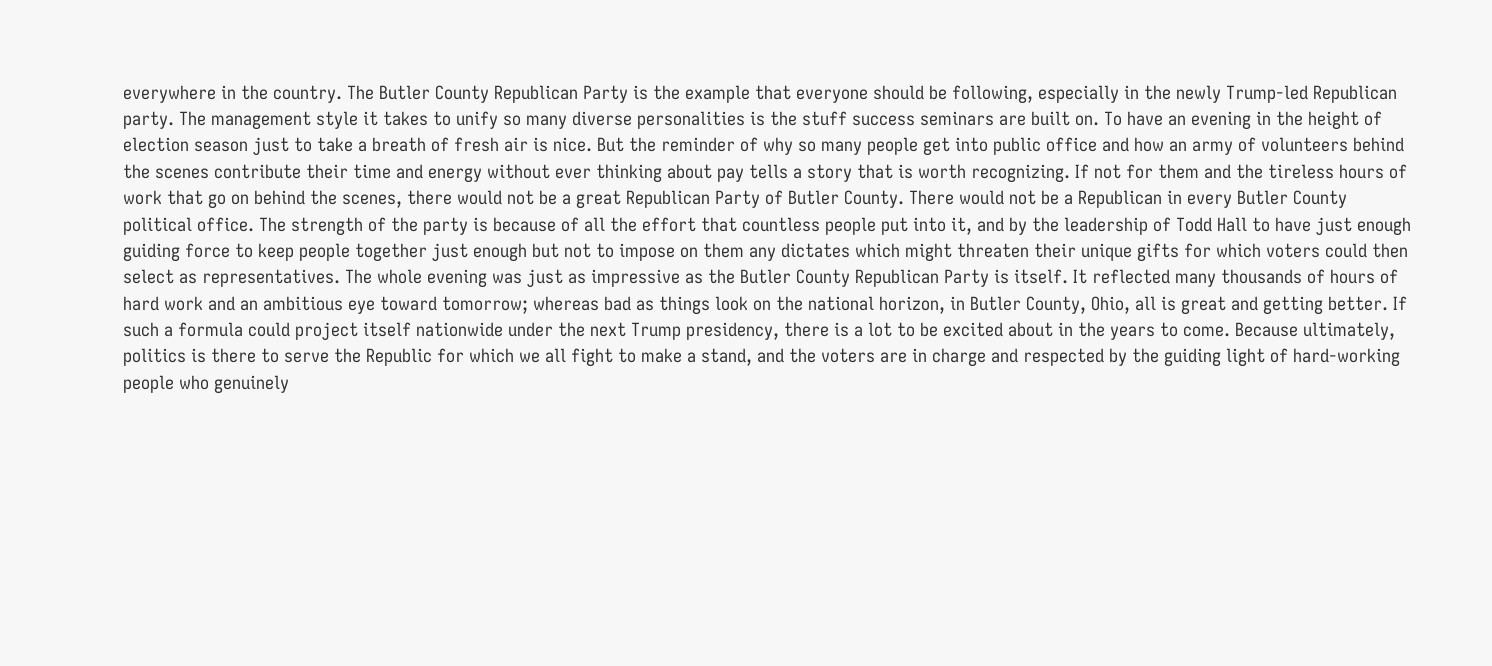everywhere in the country. The Butler County Republican Party is the example that everyone should be following, especially in the newly Trump-led Republican party. The management style it takes to unify so many diverse personalities is the stuff success seminars are built on. To have an evening in the height of election season just to take a breath of fresh air is nice. But the reminder of why so many people get into public office and how an army of volunteers behind the scenes contribute their time and energy without ever thinking about pay tells a story that is worth recognizing. If not for them and the tireless hours of work that go on behind the scenes, there would not be a great Republican Party of Butler County. There would not be a Republican in every Butler County political office. The strength of the party is because of all the effort that countless people put into it, and by the leadership of Todd Hall to have just enough guiding force to keep people together just enough but not to impose on them any dictates which might threaten their unique gifts for which voters could then select as representatives. The whole evening was just as impressive as the Butler County Republican Party is itself. It reflected many thousands of hours of hard work and an ambitious eye toward tomorrow; whereas bad as things look on the national horizon, in Butler County, Ohio, all is great and getting better. If such a formula could project itself nationwide under the next Trump presidency, there is a lot to be excited about in the years to come. Because ultimately, politics is there to serve the Republic for which we all fight to make a stand, and the voters are in charge and respected by the guiding light of hard-working people who genuinely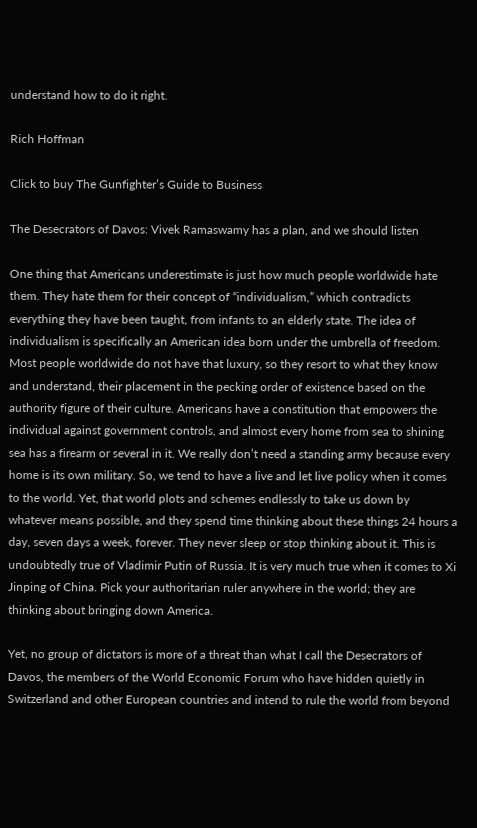understand how to do it right.

Rich Hoffman

Click to buy The Gunfighter’s Guide to Business

The Desecrators of Davos: Vivek Ramaswamy has a plan, and we should listen

One thing that Americans underestimate is just how much people worldwide hate them. They hate them for their concept of “individualism,” which contradicts everything they have been taught, from infants to an elderly state. The idea of individualism is specifically an American idea born under the umbrella of freedom. Most people worldwide do not have that luxury, so they resort to what they know and understand, their placement in the pecking order of existence based on the authority figure of their culture. Americans have a constitution that empowers the individual against government controls, and almost every home from sea to shining sea has a firearm or several in it. We really don’t need a standing army because every home is its own military. So, we tend to have a live and let live policy when it comes to the world. Yet, that world plots and schemes endlessly to take us down by whatever means possible, and they spend time thinking about these things 24 hours a day, seven days a week, forever. They never sleep or stop thinking about it. This is undoubtedly true of Vladimir Putin of Russia. It is very much true when it comes to Xi Jinping of China. Pick your authoritarian ruler anywhere in the world; they are thinking about bringing down America.

Yet, no group of dictators is more of a threat than what I call the Desecrators of Davos, the members of the World Economic Forum who have hidden quietly in Switzerland and other European countries and intend to rule the world from beyond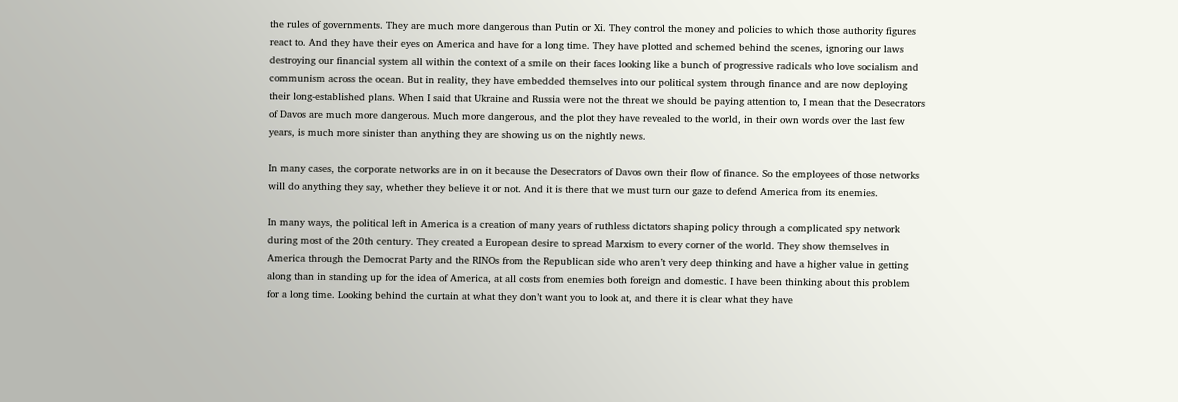the rules of governments. They are much more dangerous than Putin or Xi. They control the money and policies to which those authority figures react to. And they have their eyes on America and have for a long time. They have plotted and schemed behind the scenes, ignoring our laws destroying our financial system all within the context of a smile on their faces looking like a bunch of progressive radicals who love socialism and communism across the ocean. But in reality, they have embedded themselves into our political system through finance and are now deploying their long-established plans. When I said that Ukraine and Russia were not the threat we should be paying attention to, I mean that the Desecrators of Davos are much more dangerous. Much more dangerous, and the plot they have revealed to the world, in their own words over the last few years, is much more sinister than anything they are showing us on the nightly news.

In many cases, the corporate networks are in on it because the Desecrators of Davos own their flow of finance. So the employees of those networks will do anything they say, whether they believe it or not. And it is there that we must turn our gaze to defend America from its enemies.

In many ways, the political left in America is a creation of many years of ruthless dictators shaping policy through a complicated spy network during most of the 20th century. They created a European desire to spread Marxism to every corner of the world. They show themselves in America through the Democrat Party and the RINOs from the Republican side who aren’t very deep thinking and have a higher value in getting along than in standing up for the idea of America, at all costs from enemies both foreign and domestic. I have been thinking about this problem for a long time. Looking behind the curtain at what they don’t want you to look at, and there it is clear what they have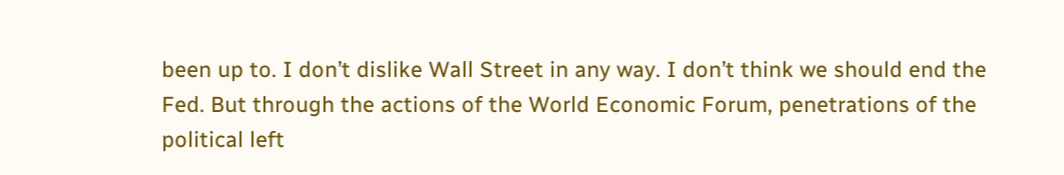been up to. I don’t dislike Wall Street in any way. I don’t think we should end the Fed. But through the actions of the World Economic Forum, penetrations of the political left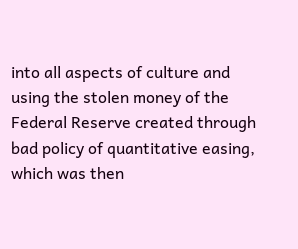into all aspects of culture and using the stolen money of the Federal Reserve created through bad policy of quantitative easing, which was then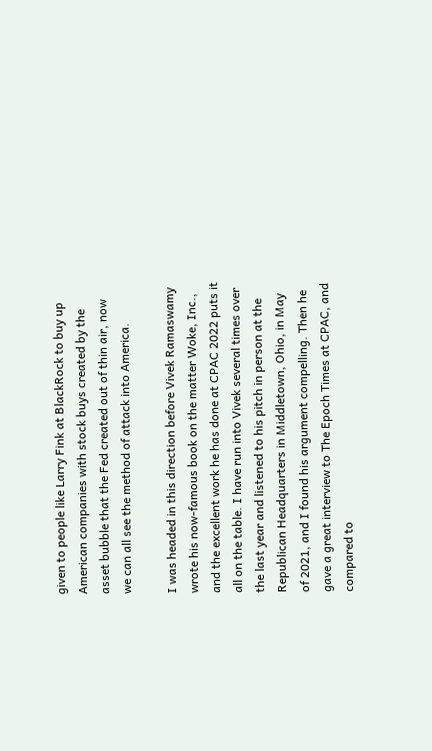given to people like Larry Fink at BlackRock to buy up American companies with stock buys created by the asset bubble that the Fed created out of thin air, now we can all see the method of attack into America.

I was headed in this direction before Vivek Ramaswamy wrote his now-famous book on the matter Woke, Inc., and the excellent work he has done at CPAC 2022 puts it all on the table. I have run into Vivek several times over the last year and listened to his pitch in person at the Republican Headquarters in Middletown, Ohio, in May of 2021, and I found his argument compelling. Then he gave a great interview to The Epoch Times at CPAC, and compared to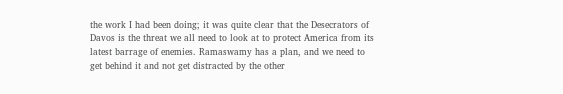the work I had been doing; it was quite clear that the Desecrators of Davos is the threat we all need to look at to protect America from its latest barrage of enemies. Ramaswamy has a plan, and we need to get behind it and not get distracted by the other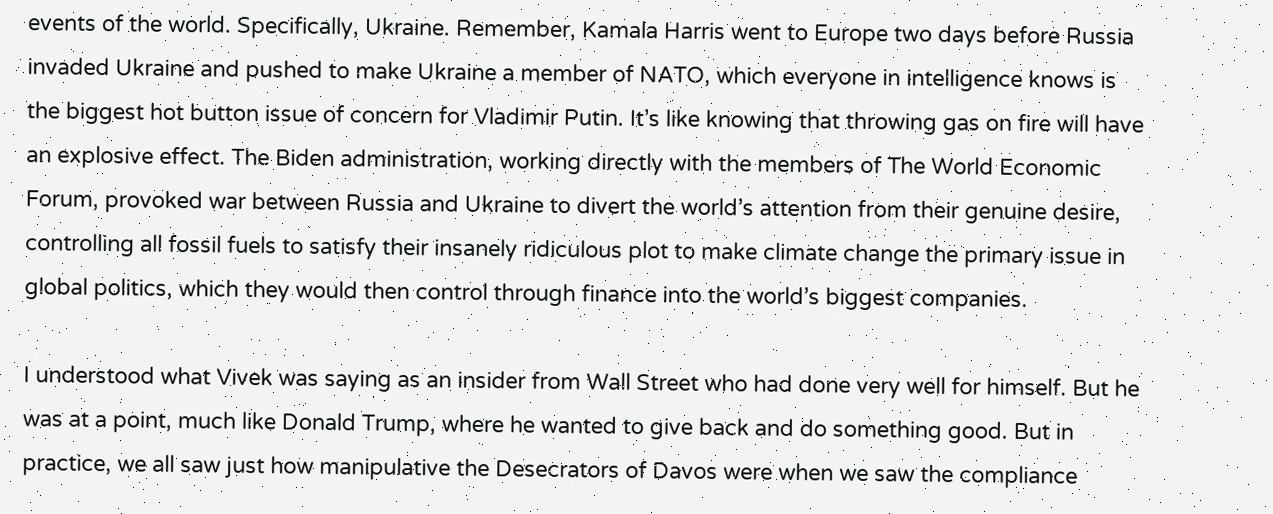events of the world. Specifically, Ukraine. Remember, Kamala Harris went to Europe two days before Russia invaded Ukraine and pushed to make Ukraine a member of NATO, which everyone in intelligence knows is the biggest hot button issue of concern for Vladimir Putin. It’s like knowing that throwing gas on fire will have an explosive effect. The Biden administration, working directly with the members of The World Economic Forum, provoked war between Russia and Ukraine to divert the world’s attention from their genuine desire, controlling all fossil fuels to satisfy their insanely ridiculous plot to make climate change the primary issue in global politics, which they would then control through finance into the world’s biggest companies.

I understood what Vivek was saying as an insider from Wall Street who had done very well for himself. But he was at a point, much like Donald Trump, where he wanted to give back and do something good. But in practice, we all saw just how manipulative the Desecrators of Davos were when we saw the compliance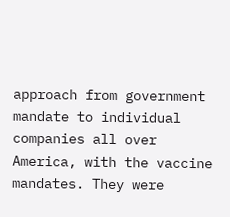approach from government mandate to individual companies all over America, with the vaccine mandates. They were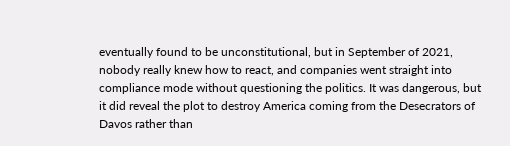eventually found to be unconstitutional, but in September of 2021, nobody really knew how to react, and companies went straight into compliance mode without questioning the politics. It was dangerous, but it did reveal the plot to destroy America coming from the Desecrators of Davos rather than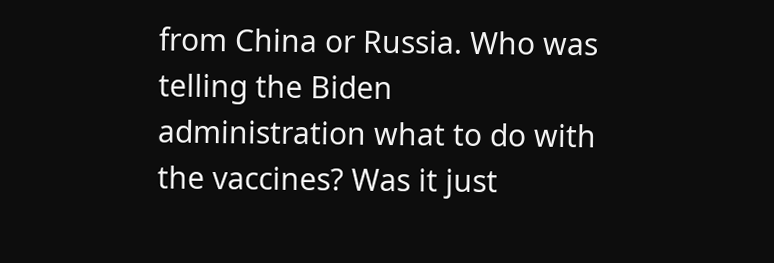from China or Russia. Who was telling the Biden administration what to do with the vaccines? Was it just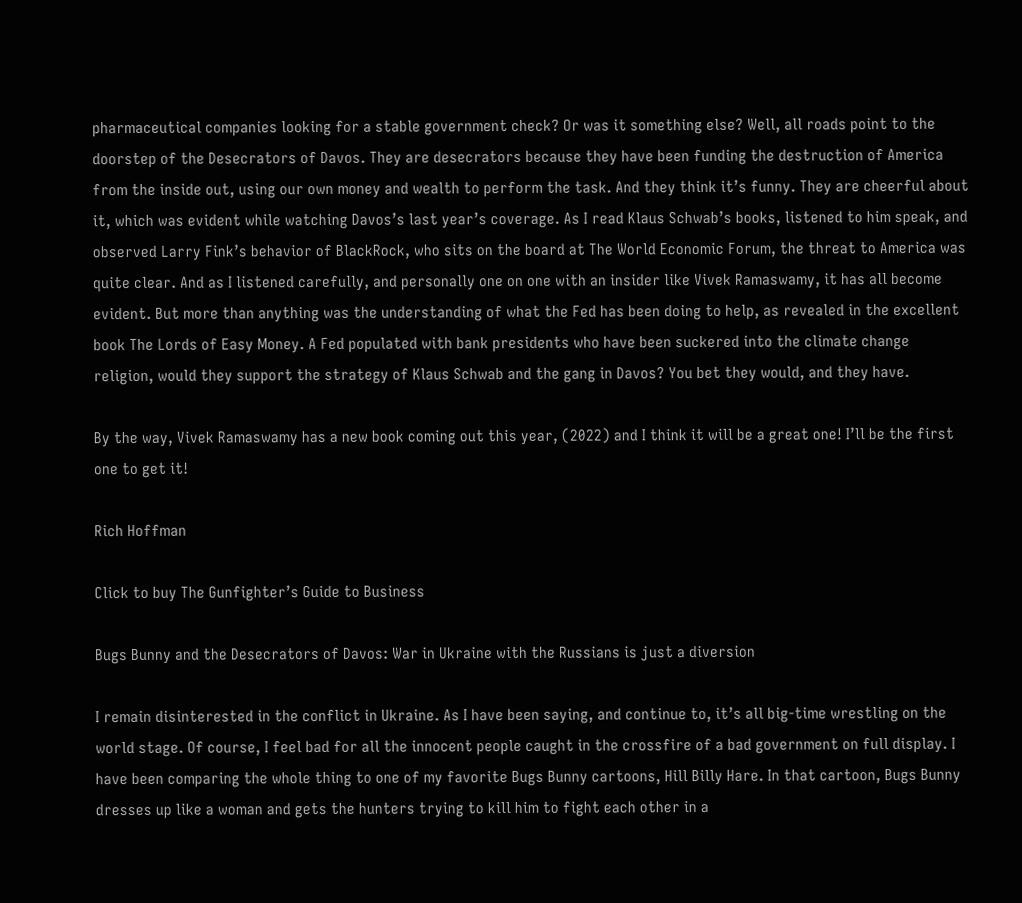pharmaceutical companies looking for a stable government check? Or was it something else? Well, all roads point to the doorstep of the Desecrators of Davos. They are desecrators because they have been funding the destruction of America from the inside out, using our own money and wealth to perform the task. And they think it’s funny. They are cheerful about it, which was evident while watching Davos’s last year’s coverage. As I read Klaus Schwab’s books, listened to him speak, and observed Larry Fink’s behavior of BlackRock, who sits on the board at The World Economic Forum, the threat to America was quite clear. And as I listened carefully, and personally one on one with an insider like Vivek Ramaswamy, it has all become evident. But more than anything was the understanding of what the Fed has been doing to help, as revealed in the excellent book The Lords of Easy Money. A Fed populated with bank presidents who have been suckered into the climate change religion, would they support the strategy of Klaus Schwab and the gang in Davos? You bet they would, and they have.

By the way, Vivek Ramaswamy has a new book coming out this year, (2022) and I think it will be a great one! I’ll be the first one to get it!

Rich Hoffman

Click to buy The Gunfighter’s Guide to Business

Bugs Bunny and the Desecrators of Davos: War in Ukraine with the Russians is just a diversion

I remain disinterested in the conflict in Ukraine. As I have been saying, and continue to, it’s all big-time wrestling on the world stage. Of course, I feel bad for all the innocent people caught in the crossfire of a bad government on full display. I have been comparing the whole thing to one of my favorite Bugs Bunny cartoons, Hill Billy Hare. In that cartoon, Bugs Bunny dresses up like a woman and gets the hunters trying to kill him to fight each other in a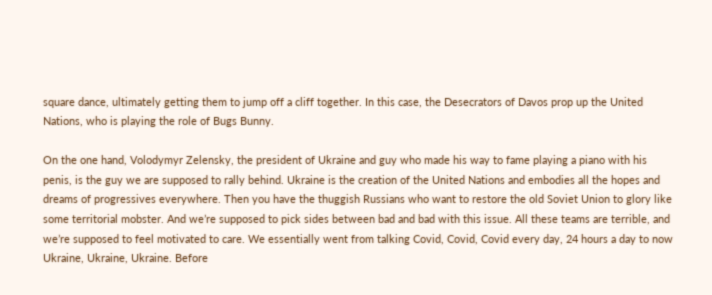square dance, ultimately getting them to jump off a cliff together. In this case, the Desecrators of Davos prop up the United Nations, who is playing the role of Bugs Bunny.

On the one hand, Volodymyr Zelensky, the president of Ukraine and guy who made his way to fame playing a piano with his penis, is the guy we are supposed to rally behind. Ukraine is the creation of the United Nations and embodies all the hopes and dreams of progressives everywhere. Then you have the thuggish Russians who want to restore the old Soviet Union to glory like some territorial mobster. And we’re supposed to pick sides between bad and bad with this issue. All these teams are terrible, and we’re supposed to feel motivated to care. We essentially went from talking Covid, Covid, Covid every day, 24 hours a day to now Ukraine, Ukraine, Ukraine. Before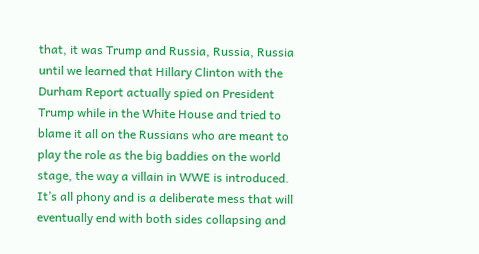that, it was Trump and Russia, Russia, Russia until we learned that Hillary Clinton with the Durham Report actually spied on President Trump while in the White House and tried to blame it all on the Russians who are meant to play the role as the big baddies on the world stage, the way a villain in WWE is introduced. It’s all phony and is a deliberate mess that will eventually end with both sides collapsing and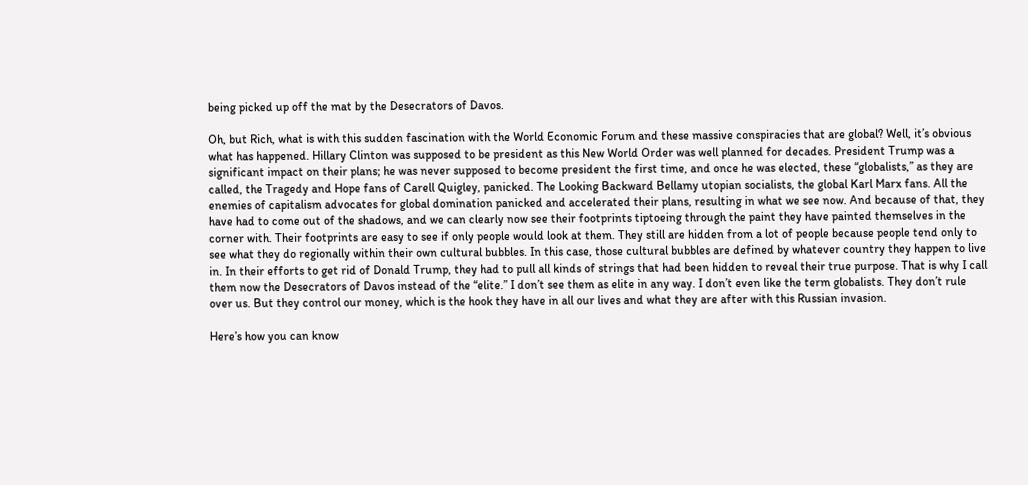being picked up off the mat by the Desecrators of Davos.

Oh, but Rich, what is with this sudden fascination with the World Economic Forum and these massive conspiracies that are global? Well, it’s obvious what has happened. Hillary Clinton was supposed to be president as this New World Order was well planned for decades. President Trump was a significant impact on their plans; he was never supposed to become president the first time, and once he was elected, these “globalists,” as they are called, the Tragedy and Hope fans of Carell Quigley, panicked. The Looking Backward Bellamy utopian socialists, the global Karl Marx fans. All the enemies of capitalism advocates for global domination panicked and accelerated their plans, resulting in what we see now. And because of that, they have had to come out of the shadows, and we can clearly now see their footprints tiptoeing through the paint they have painted themselves in the corner with. Their footprints are easy to see if only people would look at them. They still are hidden from a lot of people because people tend only to see what they do regionally within their own cultural bubbles. In this case, those cultural bubbles are defined by whatever country they happen to live in. In their efforts to get rid of Donald Trump, they had to pull all kinds of strings that had been hidden to reveal their true purpose. That is why I call them now the Desecrators of Davos instead of the “elite.” I don’t see them as elite in any way. I don’t even like the term globalists. They don’t rule over us. But they control our money, which is the hook they have in all our lives and what they are after with this Russian invasion.

Here’s how you can know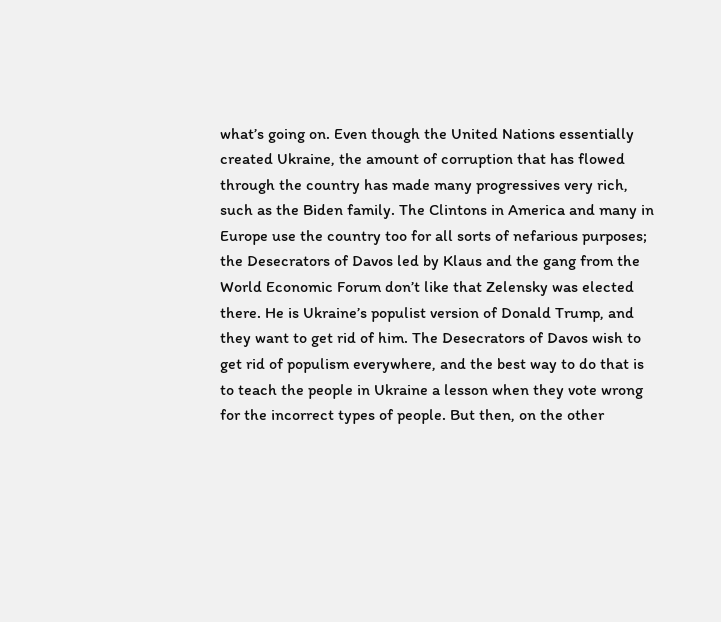what’s going on. Even though the United Nations essentially created Ukraine, the amount of corruption that has flowed through the country has made many progressives very rich, such as the Biden family. The Clintons in America and many in Europe use the country too for all sorts of nefarious purposes; the Desecrators of Davos led by Klaus and the gang from the World Economic Forum don’t like that Zelensky was elected there. He is Ukraine’s populist version of Donald Trump, and they want to get rid of him. The Desecrators of Davos wish to get rid of populism everywhere, and the best way to do that is to teach the people in Ukraine a lesson when they vote wrong for the incorrect types of people. But then, on the other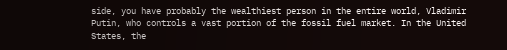side, you have probably the wealthiest person in the entire world, Vladimir Putin, who controls a vast portion of the fossil fuel market. In the United States, the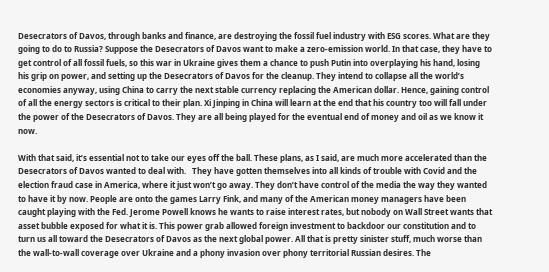Desecrators of Davos, through banks and finance, are destroying the fossil fuel industry with ESG scores. What are they going to do to Russia? Suppose the Desecrators of Davos want to make a zero-emission world. In that case, they have to get control of all fossil fuels, so this war in Ukraine gives them a chance to push Putin into overplaying his hand, losing his grip on power, and setting up the Desecrators of Davos for the cleanup. They intend to collapse all the world’s economies anyway, using China to carry the next stable currency replacing the American dollar. Hence, gaining control of all the energy sectors is critical to their plan. Xi Jinping in China will learn at the end that his country too will fall under the power of the Desecrators of Davos. They are all being played for the eventual end of money and oil as we know it now.

With that said, it’s essential not to take our eyes off the ball. These plans, as I said, are much more accelerated than the Desecrators of Davos wanted to deal with.   They have gotten themselves into all kinds of trouble with Covid and the election fraud case in America, where it just won’t go away. They don’t have control of the media the way they wanted to have it by now. People are onto the games Larry Fink, and many of the American money managers have been caught playing with the Fed. Jerome Powell knows he wants to raise interest rates, but nobody on Wall Street wants that asset bubble exposed for what it is. This power grab allowed foreign investment to backdoor our constitution and to turn us all toward the Desecrators of Davos as the next global power. All that is pretty sinister stuff, much worse than the wall-to-wall coverage over Ukraine and a phony invasion over phony territorial Russian desires. The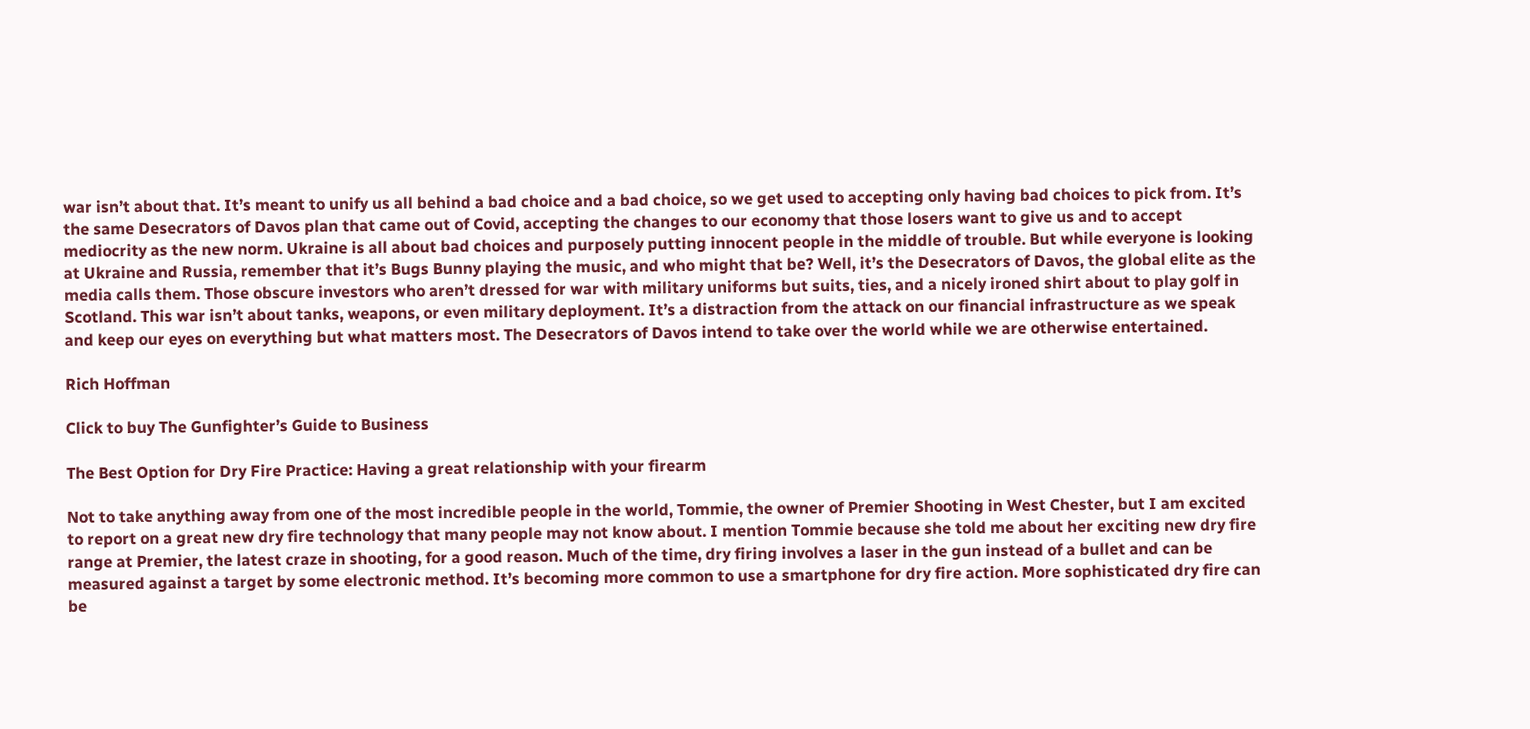war isn’t about that. It’s meant to unify us all behind a bad choice and a bad choice, so we get used to accepting only having bad choices to pick from. It’s the same Desecrators of Davos plan that came out of Covid, accepting the changes to our economy that those losers want to give us and to accept mediocrity as the new norm. Ukraine is all about bad choices and purposely putting innocent people in the middle of trouble. But while everyone is looking at Ukraine and Russia, remember that it’s Bugs Bunny playing the music, and who might that be? Well, it’s the Desecrators of Davos, the global elite as the media calls them. Those obscure investors who aren’t dressed for war with military uniforms but suits, ties, and a nicely ironed shirt about to play golf in Scotland. This war isn’t about tanks, weapons, or even military deployment. It’s a distraction from the attack on our financial infrastructure as we speak and keep our eyes on everything but what matters most. The Desecrators of Davos intend to take over the world while we are otherwise entertained.

Rich Hoffman

Click to buy The Gunfighter’s Guide to Business

The Best Option for Dry Fire Practice: Having a great relationship with your firearm

Not to take anything away from one of the most incredible people in the world, Tommie, the owner of Premier Shooting in West Chester, but I am excited to report on a great new dry fire technology that many people may not know about. I mention Tommie because she told me about her exciting new dry fire range at Premier, the latest craze in shooting, for a good reason. Much of the time, dry firing involves a laser in the gun instead of a bullet and can be measured against a target by some electronic method. It’s becoming more common to use a smartphone for dry fire action. More sophisticated dry fire can be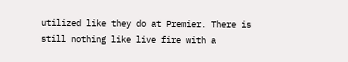utilized like they do at Premier. There is still nothing like live fire with a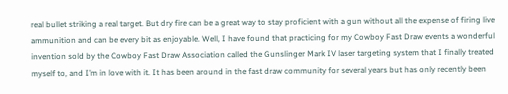real bullet striking a real target. But dry fire can be a great way to stay proficient with a gun without all the expense of firing live ammunition and can be every bit as enjoyable. Well, I have found that practicing for my Cowboy Fast Draw events a wonderful invention sold by the Cowboy Fast Draw Association called the Gunslinger Mark IV laser targeting system that I finally treated myself to, and I’m in love with it. It has been around in the fast draw community for several years but has only recently been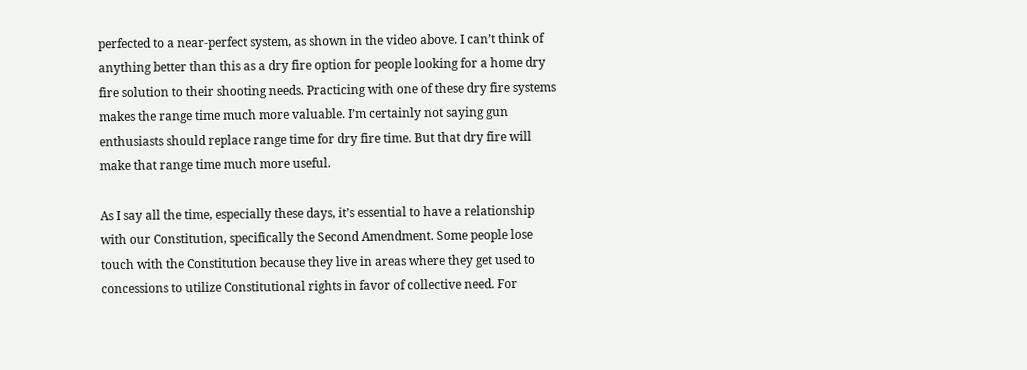perfected to a near-perfect system, as shown in the video above. I can’t think of anything better than this as a dry fire option for people looking for a home dry fire solution to their shooting needs. Practicing with one of these dry fire systems makes the range time much more valuable. I’m certainly not saying gun enthusiasts should replace range time for dry fire time. But that dry fire will make that range time much more useful.

As I say all the time, especially these days, it’s essential to have a relationship with our Constitution, specifically the Second Amendment. Some people lose touch with the Constitution because they live in areas where they get used to concessions to utilize Constitutional rights in favor of collective need. For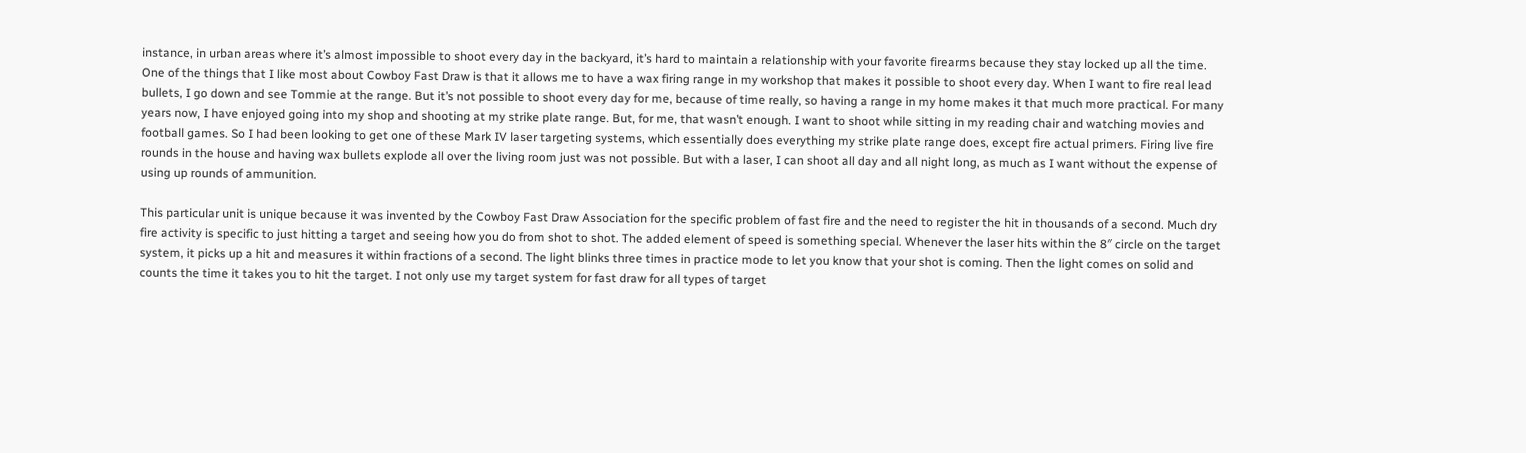instance, in urban areas where it’s almost impossible to shoot every day in the backyard, it’s hard to maintain a relationship with your favorite firearms because they stay locked up all the time. One of the things that I like most about Cowboy Fast Draw is that it allows me to have a wax firing range in my workshop that makes it possible to shoot every day. When I want to fire real lead bullets, I go down and see Tommie at the range. But it’s not possible to shoot every day for me, because of time really, so having a range in my home makes it that much more practical. For many years now, I have enjoyed going into my shop and shooting at my strike plate range. But, for me, that wasn’t enough. I want to shoot while sitting in my reading chair and watching movies and football games. So I had been looking to get one of these Mark IV laser targeting systems, which essentially does everything my strike plate range does, except fire actual primers. Firing live fire rounds in the house and having wax bullets explode all over the living room just was not possible. But with a laser, I can shoot all day and all night long, as much as I want without the expense of using up rounds of ammunition.

This particular unit is unique because it was invented by the Cowboy Fast Draw Association for the specific problem of fast fire and the need to register the hit in thousands of a second. Much dry fire activity is specific to just hitting a target and seeing how you do from shot to shot. The added element of speed is something special. Whenever the laser hits within the 8″ circle on the target system, it picks up a hit and measures it within fractions of a second. The light blinks three times in practice mode to let you know that your shot is coming. Then the light comes on solid and counts the time it takes you to hit the target. I not only use my target system for fast draw for all types of target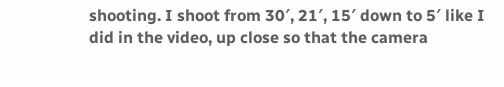shooting. I shoot from 30′, 21′, 15′ down to 5′ like I did in the video, up close so that the camera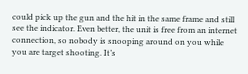could pick up the gun and the hit in the same frame and still see the indicator. Even better, the unit is free from an internet connection, so nobody is snooping around on you while you are target shooting. It’s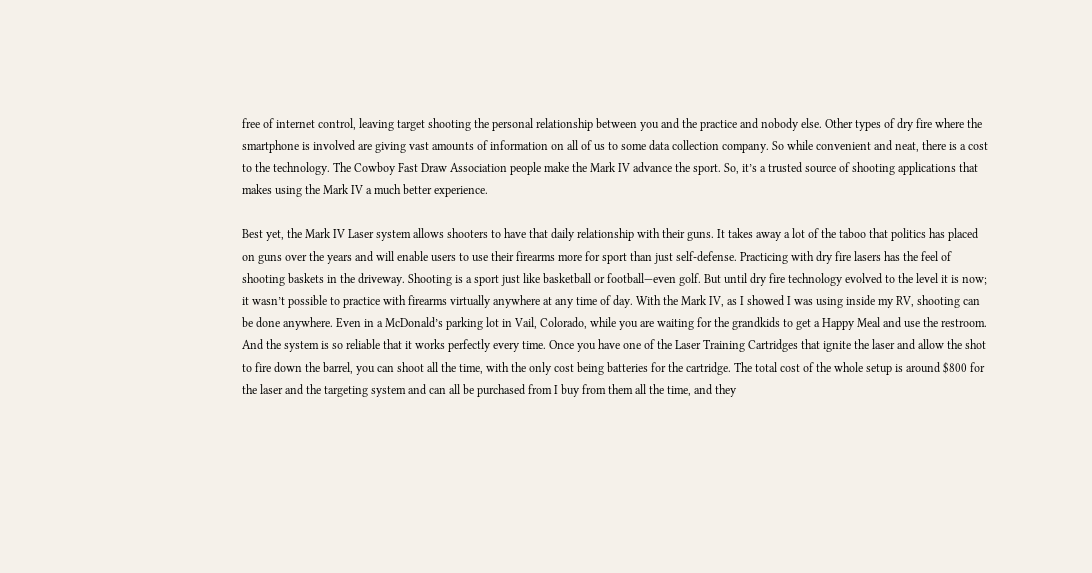free of internet control, leaving target shooting the personal relationship between you and the practice and nobody else. Other types of dry fire where the smartphone is involved are giving vast amounts of information on all of us to some data collection company. So while convenient and neat, there is a cost to the technology. The Cowboy Fast Draw Association people make the Mark IV advance the sport. So, it’s a trusted source of shooting applications that makes using the Mark IV a much better experience.

Best yet, the Mark IV Laser system allows shooters to have that daily relationship with their guns. It takes away a lot of the taboo that politics has placed on guns over the years and will enable users to use their firearms more for sport than just self-defense. Practicing with dry fire lasers has the feel of shooting baskets in the driveway. Shooting is a sport just like basketball or football—even golf. But until dry fire technology evolved to the level it is now; it wasn’t possible to practice with firearms virtually anywhere at any time of day. With the Mark IV, as I showed I was using inside my RV, shooting can be done anywhere. Even in a McDonald’s parking lot in Vail, Colorado, while you are waiting for the grandkids to get a Happy Meal and use the restroom. And the system is so reliable that it works perfectly every time. Once you have one of the Laser Training Cartridges that ignite the laser and allow the shot to fire down the barrel, you can shoot all the time, with the only cost being batteries for the cartridge. The total cost of the whole setup is around $800 for the laser and the targeting system and can all be purchased from I buy from them all the time, and they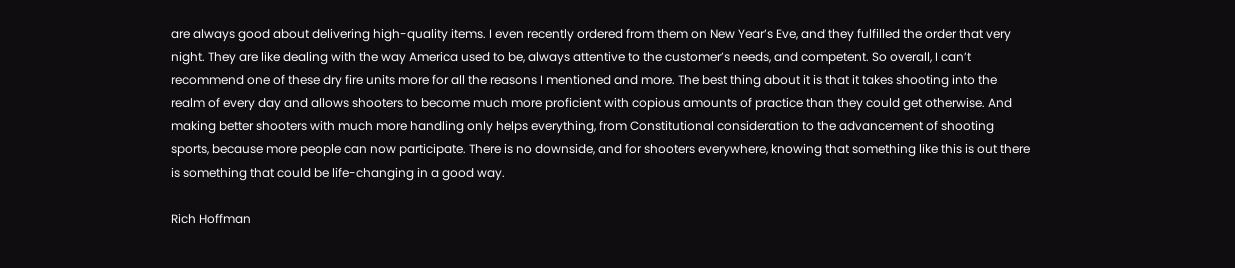are always good about delivering high-quality items. I even recently ordered from them on New Year’s Eve, and they fulfilled the order that very night. They are like dealing with the way America used to be, always attentive to the customer’s needs, and competent. So overall, I can’t recommend one of these dry fire units more for all the reasons I mentioned and more. The best thing about it is that it takes shooting into the realm of every day and allows shooters to become much more proficient with copious amounts of practice than they could get otherwise. And making better shooters with much more handling only helps everything, from Constitutional consideration to the advancement of shooting sports, because more people can now participate. There is no downside, and for shooters everywhere, knowing that something like this is out there is something that could be life-changing in a good way.

Rich Hoffman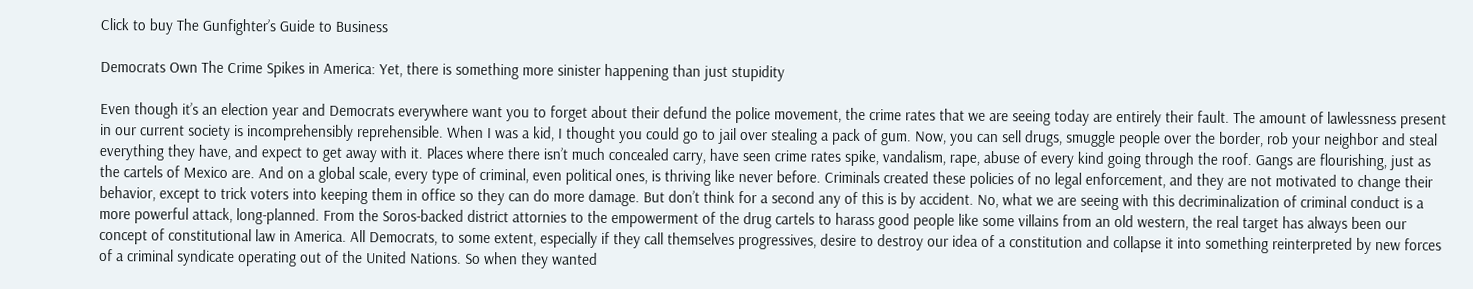Click to buy The Gunfighter’s Guide to Business

Democrats Own The Crime Spikes in America: Yet, there is something more sinister happening than just stupidity

Even though it’s an election year and Democrats everywhere want you to forget about their defund the police movement, the crime rates that we are seeing today are entirely their fault. The amount of lawlessness present in our current society is incomprehensibly reprehensible. When I was a kid, I thought you could go to jail over stealing a pack of gum. Now, you can sell drugs, smuggle people over the border, rob your neighbor and steal everything they have, and expect to get away with it. Places where there isn’t much concealed carry, have seen crime rates spike, vandalism, rape, abuse of every kind going through the roof. Gangs are flourishing, just as the cartels of Mexico are. And on a global scale, every type of criminal, even political ones, is thriving like never before. Criminals created these policies of no legal enforcement, and they are not motivated to change their behavior, except to trick voters into keeping them in office so they can do more damage. But don’t think for a second any of this is by accident. No, what we are seeing with this decriminalization of criminal conduct is a more powerful attack, long-planned. From the Soros-backed district attornies to the empowerment of the drug cartels to harass good people like some villains from an old western, the real target has always been our concept of constitutional law in America. All Democrats, to some extent, especially if they call themselves progressives, desire to destroy our idea of a constitution and collapse it into something reinterpreted by new forces of a criminal syndicate operating out of the United Nations. So when they wanted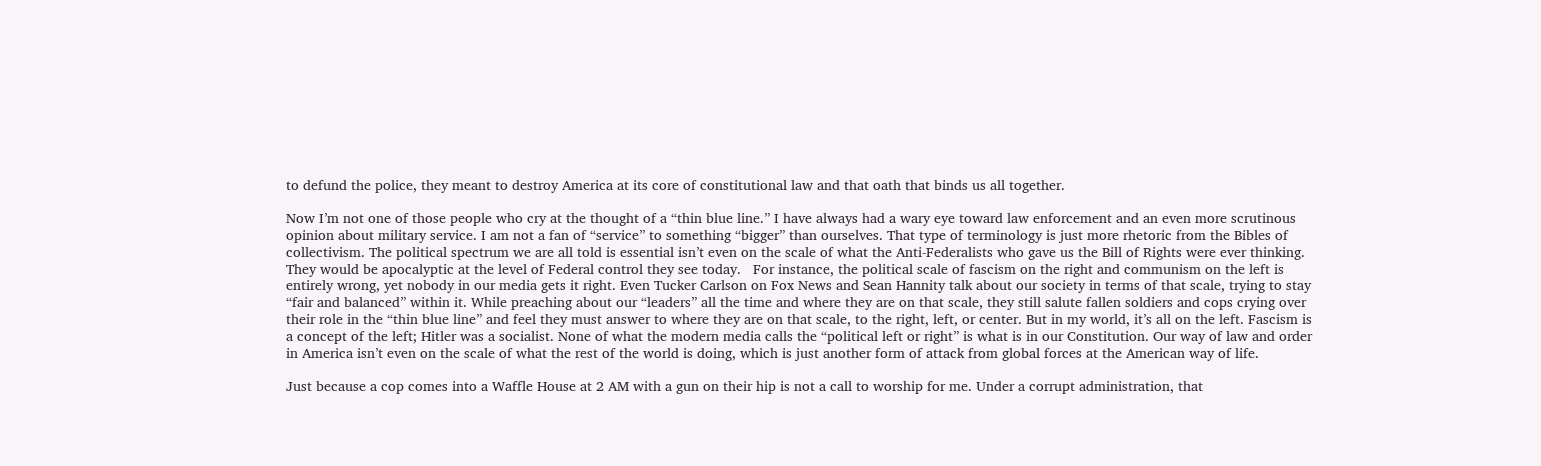to defund the police, they meant to destroy America at its core of constitutional law and that oath that binds us all together.

Now I’m not one of those people who cry at the thought of a “thin blue line.” I have always had a wary eye toward law enforcement and an even more scrutinous opinion about military service. I am not a fan of “service” to something “bigger” than ourselves. That type of terminology is just more rhetoric from the Bibles of collectivism. The political spectrum we are all told is essential isn’t even on the scale of what the Anti-Federalists who gave us the Bill of Rights were ever thinking. They would be apocalyptic at the level of Federal control they see today.   For instance, the political scale of fascism on the right and communism on the left is entirely wrong, yet nobody in our media gets it right. Even Tucker Carlson on Fox News and Sean Hannity talk about our society in terms of that scale, trying to stay “fair and balanced” within it. While preaching about our “leaders” all the time and where they are on that scale, they still salute fallen soldiers and cops crying over their role in the “thin blue line” and feel they must answer to where they are on that scale, to the right, left, or center. But in my world, it’s all on the left. Fascism is a concept of the left; Hitler was a socialist. None of what the modern media calls the “political left or right” is what is in our Constitution. Our way of law and order in America isn’t even on the scale of what the rest of the world is doing, which is just another form of attack from global forces at the American way of life.

Just because a cop comes into a Waffle House at 2 AM with a gun on their hip is not a call to worship for me. Under a corrupt administration, that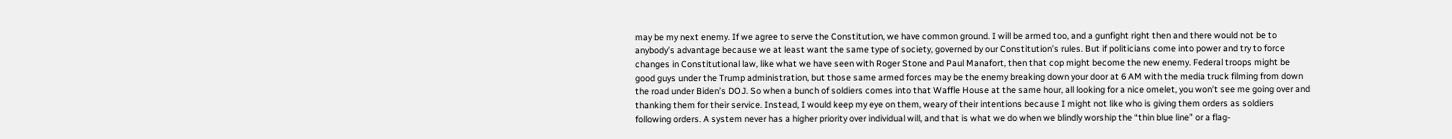may be my next enemy. If we agree to serve the Constitution, we have common ground. I will be armed too, and a gunfight right then and there would not be to anybody’s advantage because we at least want the same type of society, governed by our Constitution’s rules. But if politicians come into power and try to force changes in Constitutional law, like what we have seen with Roger Stone and Paul Manafort, then that cop might become the new enemy. Federal troops might be good guys under the Trump administration, but those same armed forces may be the enemy breaking down your door at 6 AM with the media truck filming from down the road under Biden’s DOJ. So when a bunch of soldiers comes into that Waffle House at the same hour, all looking for a nice omelet, you won’t see me going over and thanking them for their service. Instead, I would keep my eye on them, weary of their intentions because I might not like who is giving them orders as soldiers following orders. A system never has a higher priority over individual will, and that is what we do when we blindly worship the “thin blue line” or a flag-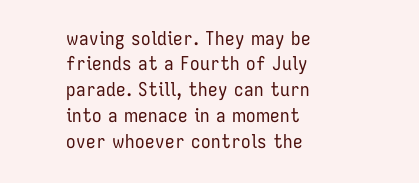waving soldier. They may be friends at a Fourth of July parade. Still, they can turn into a menace in a moment over whoever controls the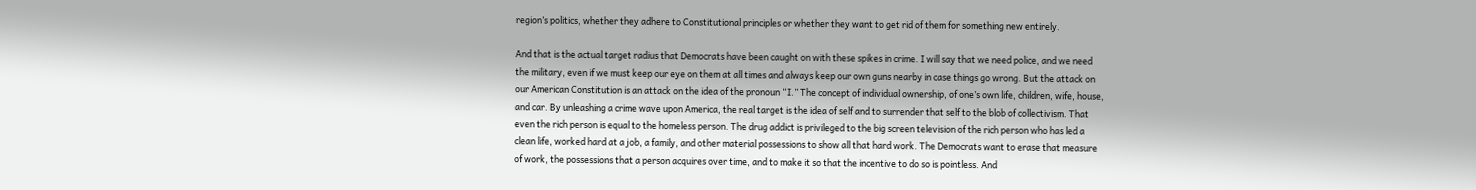region’s politics, whether they adhere to Constitutional principles or whether they want to get rid of them for something new entirely.

And that is the actual target radius that Democrats have been caught on with these spikes in crime. I will say that we need police, and we need the military, even if we must keep our eye on them at all times and always keep our own guns nearby in case things go wrong. But the attack on our American Constitution is an attack on the idea of the pronoun “I.” The concept of individual ownership, of one’s own life, children, wife, house, and car. By unleashing a crime wave upon America, the real target is the idea of self and to surrender that self to the blob of collectivism. That even the rich person is equal to the homeless person. The drug addict is privileged to the big screen television of the rich person who has led a clean life, worked hard at a job, a family, and other material possessions to show all that hard work. The Democrats want to erase that measure of work, the possessions that a person acquires over time, and to make it so that the incentive to do so is pointless. And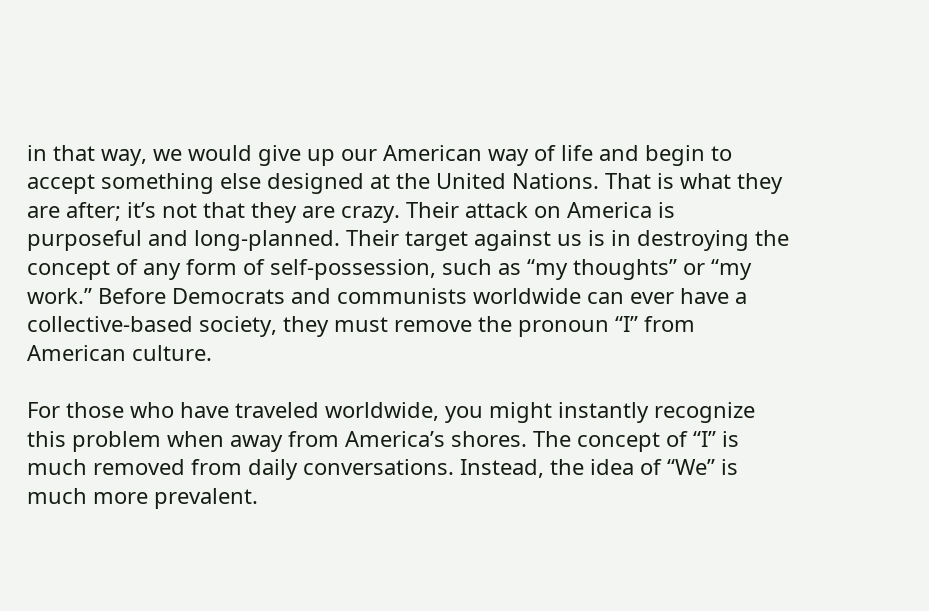in that way, we would give up our American way of life and begin to accept something else designed at the United Nations. That is what they are after; it’s not that they are crazy. Their attack on America is purposeful and long-planned. Their target against us is in destroying the concept of any form of self-possession, such as “my thoughts” or “my work.” Before Democrats and communists worldwide can ever have a collective-based society, they must remove the pronoun “I” from American culture.

For those who have traveled worldwide, you might instantly recognize this problem when away from America’s shores. The concept of “I” is much removed from daily conversations. Instead, the idea of “We” is much more prevalent.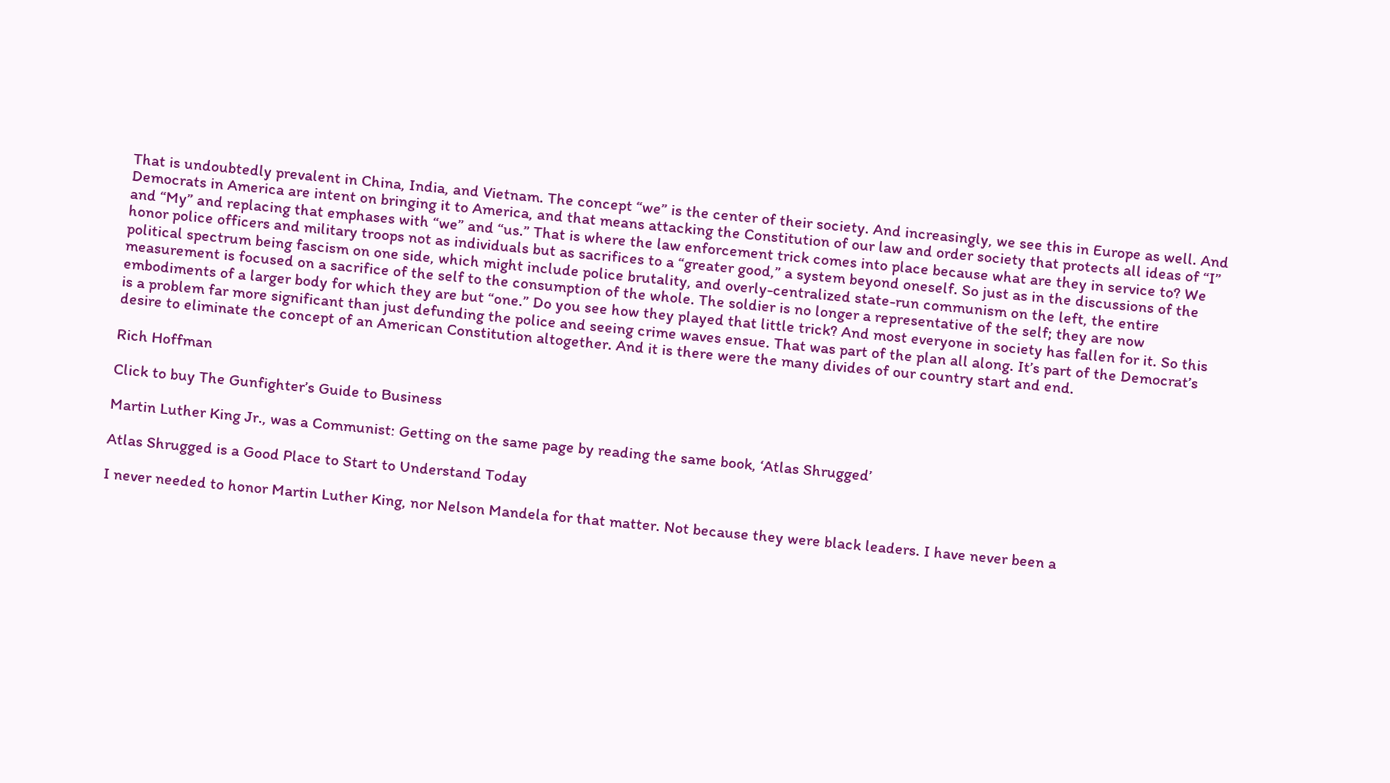That is undoubtedly prevalent in China, India, and Vietnam. The concept “we” is the center of their society. And increasingly, we see this in Europe as well. And Democrats in America are intent on bringing it to America, and that means attacking the Constitution of our law and order society that protects all ideas of “I” and “My” and replacing that emphases with “we” and “us.” That is where the law enforcement trick comes into place because what are they in service to? We honor police officers and military troops not as individuals but as sacrifices to a “greater good,” a system beyond oneself. So just as in the discussions of the political spectrum being fascism on one side, which might include police brutality, and overly-centralized state-run communism on the left, the entire measurement is focused on a sacrifice of the self to the consumption of the whole. The soldier is no longer a representative of the self; they are now embodiments of a larger body for which they are but “one.” Do you see how they played that little trick? And most everyone in society has fallen for it. So this is a problem far more significant than just defunding the police and seeing crime waves ensue. That was part of the plan all along. It’s part of the Democrat’s desire to eliminate the concept of an American Constitution altogether. And it is there were the many divides of our country start and end.

Rich Hoffman

Click to buy The Gunfighter’s Guide to Business

Martin Luther King Jr., was a Communist: Getting on the same page by reading the same book, ‘Atlas Shrugged’

Atlas Shrugged is a Good Place to Start to Understand Today

I never needed to honor Martin Luther King, nor Nelson Mandela for that matter. Not because they were black leaders. I have never been a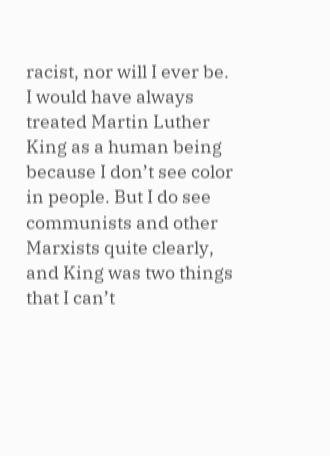racist, nor will I ever be. I would have always treated Martin Luther King as a human being because I don’t see color in people. But I do see communists and other Marxists quite clearly, and King was two things that I can’t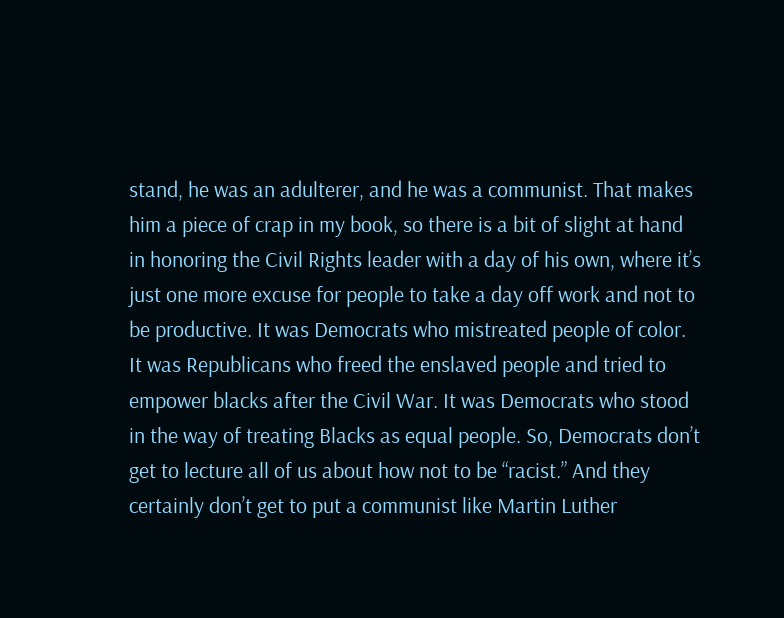stand, he was an adulterer, and he was a communist. That makes him a piece of crap in my book, so there is a bit of slight at hand in honoring the Civil Rights leader with a day of his own, where it’s just one more excuse for people to take a day off work and not to be productive. It was Democrats who mistreated people of color. It was Republicans who freed the enslaved people and tried to empower blacks after the Civil War. It was Democrats who stood in the way of treating Blacks as equal people. So, Democrats don’t get to lecture all of us about how not to be “racist.” And they certainly don’t get to put a communist like Martin Luther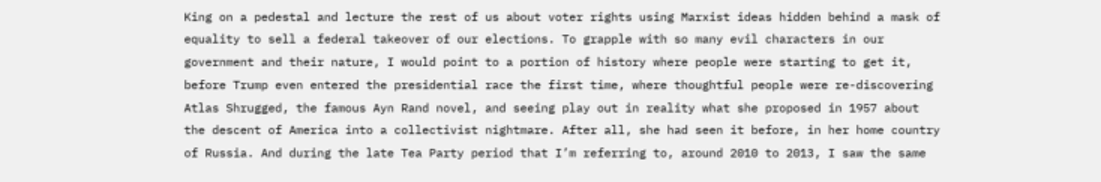King on a pedestal and lecture the rest of us about voter rights using Marxist ideas hidden behind a mask of equality to sell a federal takeover of our elections. To grapple with so many evil characters in our government and their nature, I would point to a portion of history where people were starting to get it, before Trump even entered the presidential race the first time, where thoughtful people were re-discovering Atlas Shrugged, the famous Ayn Rand novel, and seeing play out in reality what she proposed in 1957 about the descent of America into a collectivist nightmare. After all, she had seen it before, in her home country of Russia. And during the late Tea Party period that I’m referring to, around 2010 to 2013, I saw the same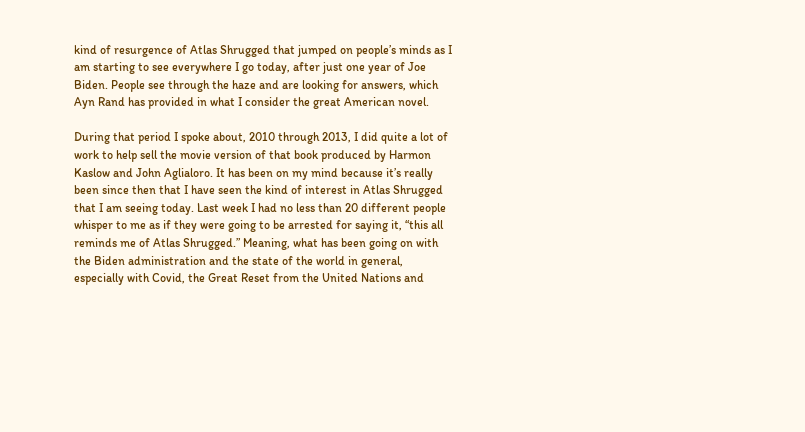kind of resurgence of Atlas Shrugged that jumped on people’s minds as I am starting to see everywhere I go today, after just one year of Joe Biden. People see through the haze and are looking for answers, which Ayn Rand has provided in what I consider the great American novel.

During that period I spoke about, 2010 through 2013, I did quite a lot of work to help sell the movie version of that book produced by Harmon Kaslow and John Aglialoro. It has been on my mind because it’s really been since then that I have seen the kind of interest in Atlas Shrugged that I am seeing today. Last week I had no less than 20 different people whisper to me as if they were going to be arrested for saying it, “this all reminds me of Atlas Shrugged.” Meaning, what has been going on with the Biden administration and the state of the world in general, especially with Covid, the Great Reset from the United Nations and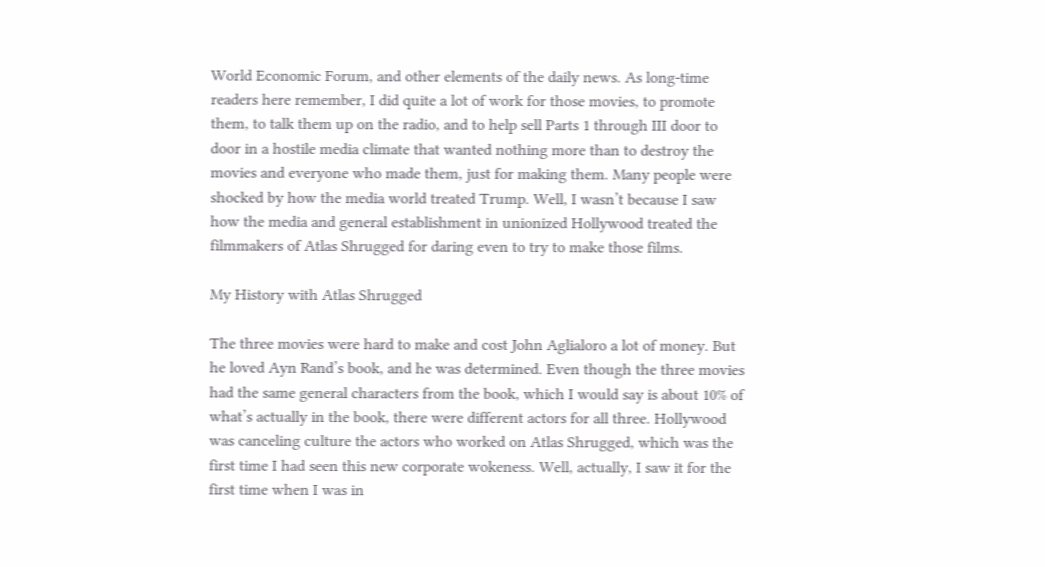World Economic Forum, and other elements of the daily news. As long-time readers here remember, I did quite a lot of work for those movies, to promote them, to talk them up on the radio, and to help sell Parts 1 through III door to door in a hostile media climate that wanted nothing more than to destroy the movies and everyone who made them, just for making them. Many people were shocked by how the media world treated Trump. Well, I wasn’t because I saw how the media and general establishment in unionized Hollywood treated the filmmakers of Atlas Shrugged for daring even to try to make those films.

My History with Atlas Shrugged

The three movies were hard to make and cost John Aglialoro a lot of money. But he loved Ayn Rand’s book, and he was determined. Even though the three movies had the same general characters from the book, which I would say is about 10% of what’s actually in the book, there were different actors for all three. Hollywood was canceling culture the actors who worked on Atlas Shrugged, which was the first time I had seen this new corporate wokeness. Well, actually, I saw it for the first time when I was in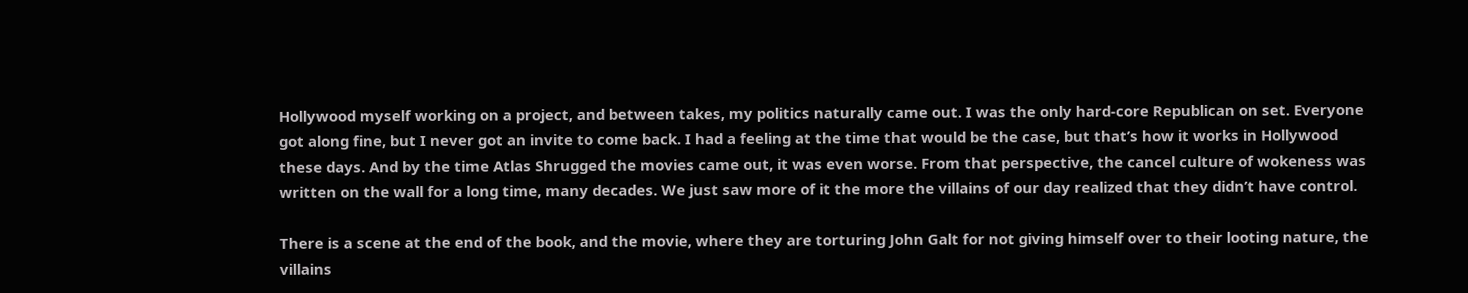Hollywood myself working on a project, and between takes, my politics naturally came out. I was the only hard-core Republican on set. Everyone got along fine, but I never got an invite to come back. I had a feeling at the time that would be the case, but that’s how it works in Hollywood these days. And by the time Atlas Shrugged the movies came out, it was even worse. From that perspective, the cancel culture of wokeness was written on the wall for a long time, many decades. We just saw more of it the more the villains of our day realized that they didn’t have control.

There is a scene at the end of the book, and the movie, where they are torturing John Galt for not giving himself over to their looting nature, the villains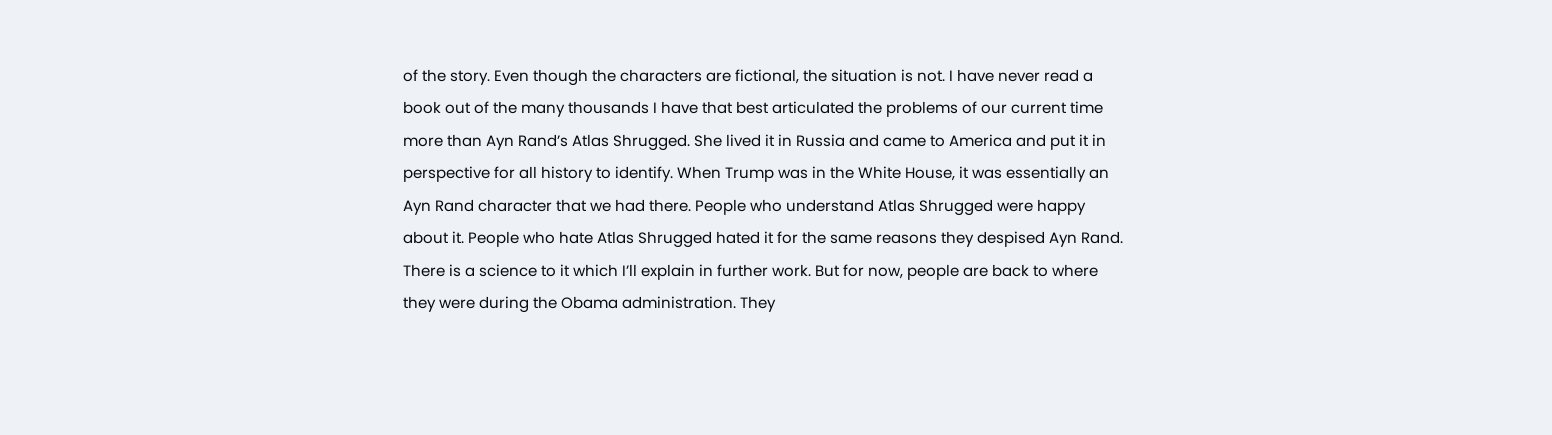of the story. Even though the characters are fictional, the situation is not. I have never read a book out of the many thousands I have that best articulated the problems of our current time more than Ayn Rand’s Atlas Shrugged. She lived it in Russia and came to America and put it in perspective for all history to identify. When Trump was in the White House, it was essentially an Ayn Rand character that we had there. People who understand Atlas Shrugged were happy about it. People who hate Atlas Shrugged hated it for the same reasons they despised Ayn Rand. There is a science to it which I’ll explain in further work. But for now, people are back to where they were during the Obama administration. They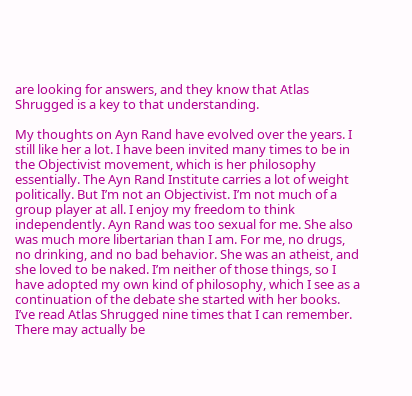are looking for answers, and they know that Atlas Shrugged is a key to that understanding.

My thoughts on Ayn Rand have evolved over the years. I still like her a lot. I have been invited many times to be in the Objectivist movement, which is her philosophy essentially. The Ayn Rand Institute carries a lot of weight politically. But I’m not an Objectivist. I’m not much of a group player at all. I enjoy my freedom to think independently. Ayn Rand was too sexual for me. She also was much more libertarian than I am. For me, no drugs, no drinking, and no bad behavior. She was an atheist, and she loved to be naked. I’m neither of those things, so I have adopted my own kind of philosophy, which I see as a continuation of the debate she started with her books. I’ve read Atlas Shrugged nine times that I can remember. There may actually be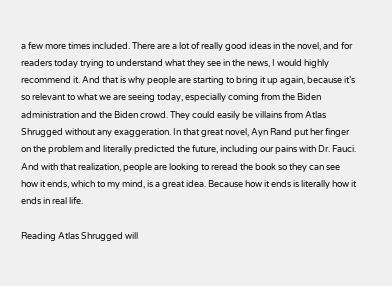a few more times included. There are a lot of really good ideas in the novel, and for readers today trying to understand what they see in the news, I would highly recommend it. And that is why people are starting to bring it up again, because it’s so relevant to what we are seeing today, especially coming from the Biden administration and the Biden crowd. They could easily be villains from Atlas Shrugged without any exaggeration. In that great novel, Ayn Rand put her finger on the problem and literally predicted the future, including our pains with Dr. Fauci. And with that realization, people are looking to reread the book so they can see how it ends, which to my mind, is a great idea. Because how it ends is literally how it ends in real life.

Reading Atlas Shrugged will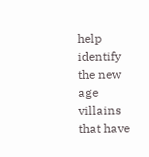help identify the new age villains that have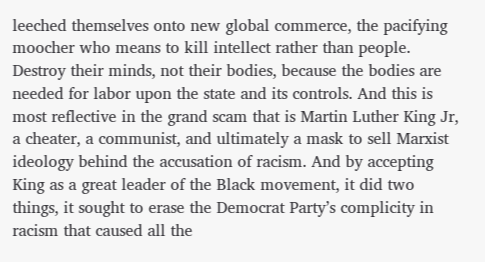leeched themselves onto new global commerce, the pacifying moocher who means to kill intellect rather than people. Destroy their minds, not their bodies, because the bodies are needed for labor upon the state and its controls. And this is most reflective in the grand scam that is Martin Luther King Jr, a cheater, a communist, and ultimately a mask to sell Marxist ideology behind the accusation of racism. And by accepting King as a great leader of the Black movement, it did two things, it sought to erase the Democrat Party’s complicity in racism that caused all the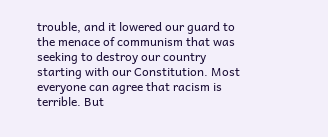trouble, and it lowered our guard to the menace of communism that was seeking to destroy our country starting with our Constitution. Most everyone can agree that racism is terrible. But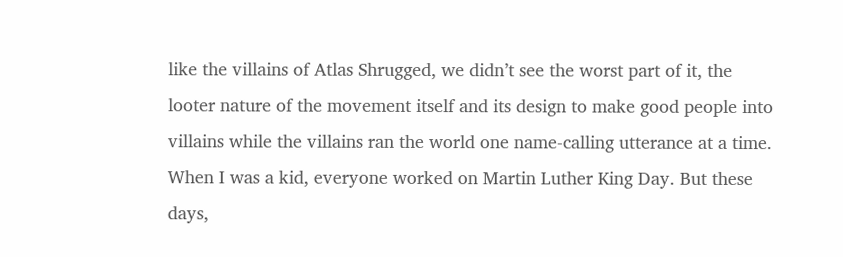like the villains of Atlas Shrugged, we didn’t see the worst part of it, the looter nature of the movement itself and its design to make good people into villains while the villains ran the world one name-calling utterance at a time. When I was a kid, everyone worked on Martin Luther King Day. But these days,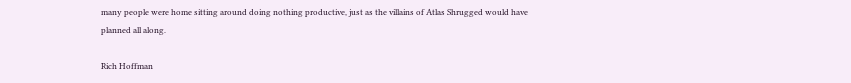many people were home sitting around doing nothing productive, just as the villains of Atlas Shrugged would have planned all along.

Rich Hoffman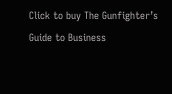Click to buy The Gunfighter’s Guide to Business